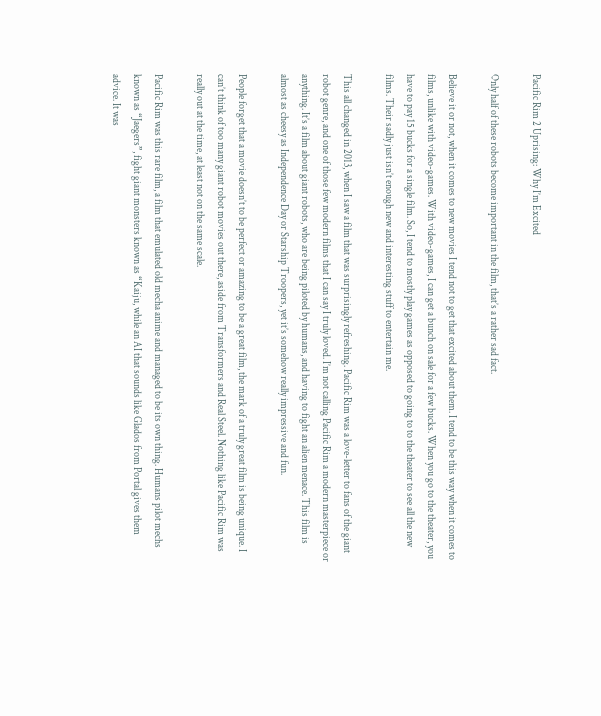Pacific Rim 2 Uprising: Why I’m Excited

Only half of these robots become important in the film, that’s a rather sad fact.

Believe it or not, when it comes to new movies I tend not to get that excited about them. I tend to be this way when it comes to films, unlike with video-games. With video-games, I can get a bunch on sale for a few bucks. When you go to the theater, you have to pay 15 bucks for a single film. So, I tend to mostly play games as opposed to going to to the theater to see all the new films. Their sadly just isn’t enough new and interesting stuff to entertain me.

This all changed in 2013, when I saw a film that was surprisingly refreshing. Pacific Rim was a love-letter to fans of the giant robot genre, and one of those few modern films that I can say I truly loved. I’m not calling Pacific Rim a modern masterpiece or anything. It’s a film about giant robots, who are being piloted by humans, and having to fight an alien menace. This film is almost as cheesy as Independence Day or Starship Troopers, yet it’s somehow really impressive and fun.

People forget that a movie doesn’t to be perfect or amazing to be a great film, the mark of a truly great film is being unique. I can’t think of too many giant robot movies out there, aside from Transformers and Real Steel. Nothing like Pacific Rim was really out at the time, at least not on the same scale.

Pacific Rim was this rare film, a film that emulated old mecha anime and managed to be its own thing. Humans pilot mechs known as “Jaegers”, fight giant monsters known as “Kaiju, while an AI that sounds like Glados from Portal gives them advice. It was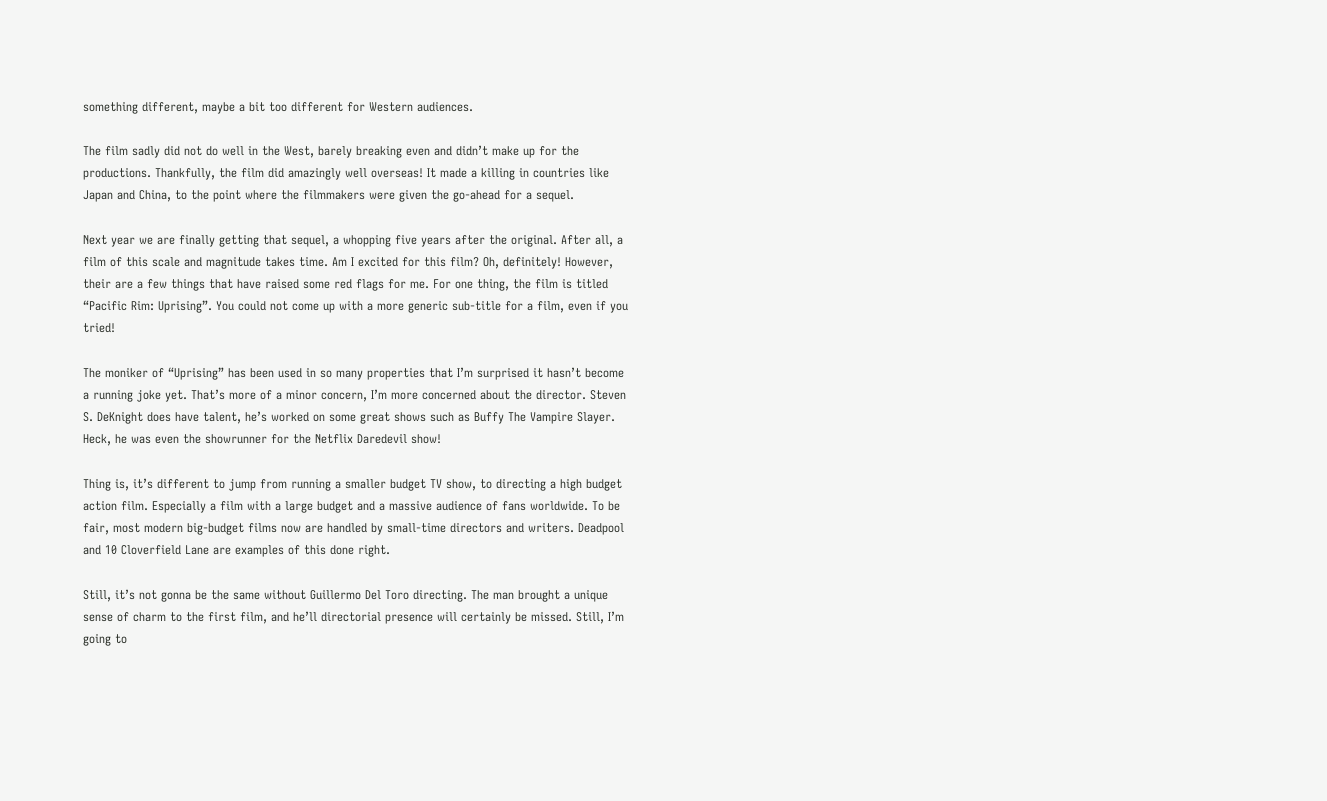something different, maybe a bit too different for Western audiences.

The film sadly did not do well in the West, barely breaking even and didn’t make up for the productions. Thankfully, the film did amazingly well overseas! It made a killing in countries like Japan and China, to the point where the filmmakers were given the go-ahead for a sequel.

Next year we are finally getting that sequel, a whopping five years after the original. After all, a film of this scale and magnitude takes time. Am I excited for this film? Oh, definitely! However, their are a few things that have raised some red flags for me. For one thing, the film is titled “Pacific Rim: Uprising”. You could not come up with a more generic sub-title for a film, even if you tried!

The moniker of “Uprising” has been used in so many properties that I’m surprised it hasn’t become a running joke yet. That’s more of a minor concern, I’m more concerned about the director. Steven S. DeKnight does have talent, he’s worked on some great shows such as Buffy The Vampire Slayer. Heck, he was even the showrunner for the Netflix Daredevil show!

Thing is, it’s different to jump from running a smaller budget TV show, to directing a high budget action film. Especially a film with a large budget and a massive audience of fans worldwide. To be fair, most modern big-budget films now are handled by small-time directors and writers. Deadpool and 10 Cloverfield Lane are examples of this done right.

Still, it’s not gonna be the same without Guillermo Del Toro directing. The man brought a unique sense of charm to the first film, and he’ll directorial presence will certainly be missed. Still, I’m going to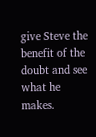give Steve the benefit of the doubt and see what he makes.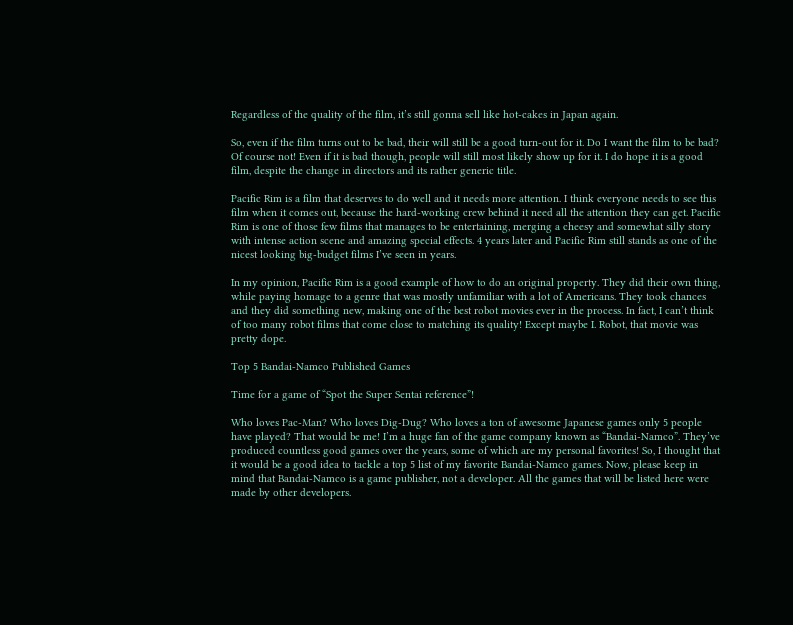Regardless of the quality of the film, it’s still gonna sell like hot-cakes in Japan again.

So, even if the film turns out to be bad, their will still be a good turn-out for it. Do I want the film to be bad? Of course not! Even if it is bad though, people will still most likely show up for it. I do hope it is a good film, despite the change in directors and its rather generic title.

Pacific Rim is a film that deserves to do well and it needs more attention. I think everyone needs to see this film when it comes out, because the hard-working crew behind it need all the attention they can get. Pacific Rim is one of those few films that manages to be entertaining, merging a cheesy and somewhat silly story with intense action scene and amazing special effects. 4 years later and Pacific Rim still stands as one of the nicest looking big-budget films I’ve seen in years.

In my opinion, Pacific Rim is a good example of how to do an original property. They did their own thing, while paying homage to a genre that was mostly unfamiliar with a lot of Americans. They took chances and they did something new, making one of the best robot movies ever in the process. In fact, I can’t think of too many robot films that come close to matching its quality! Except maybe I. Robot, that movie was pretty dope.

Top 5 Bandai-Namco Published Games

Time for a game of “Spot the Super Sentai reference”!

Who loves Pac-Man? Who loves Dig-Dug? Who loves a ton of awesome Japanese games only 5 people have played? That would be me! I’m a huge fan of the game company known as “Bandai-Namco”. They’ve produced countless good games over the years, some of which are my personal favorites! So, I thought that it would be a good idea to tackle a top 5 list of my favorite Bandai-Namco games. Now, please keep in mind that Bandai-Namco is a game publisher, not a developer. All the games that will be listed here were made by other developers.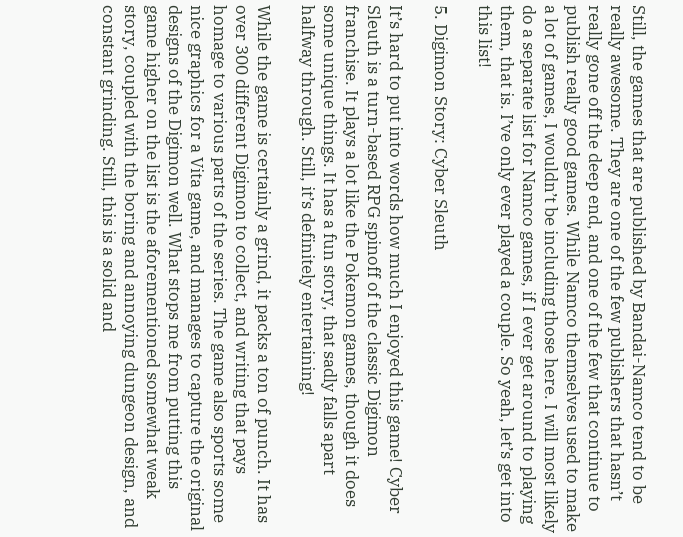Still, the games that are published by Bandai-Namco tend to be really awesome. They are one of the few publishers that hasn’t really gone off the deep end, and one of the few that continue to publish really good games. While Namco themselves used to make a lot of games, I wouldn’t be including those here. I will most likely do a separate list for Namco games, if I ever get around to playing them, that is. I’ve only ever played a couple. So yeah, let’s get into this list!

5. Digimon Story: Cyber Sleuth

It’s hard to put into words how much I enjoyed this game! Cyber Sleuth is a turn-based RPG spinoff of the classic Digimon franchise. It plays a lot like the Pokemon games, though it does some unique things. It has a fun story, that sadly falls apart halfway through. Still, it’s definitely entertaining!

While the game is certainly a grind, it packs a ton of punch. It has over 300 different Digimon to collect, and writing that pays homage to various parts of the series. The game also sports some nice graphics for a Vita game, and manages to capture the original designs of the Digimon well. What stops me from putting this game higher on the list is the aforementioned somewhat weak story, coupled with the boring and annoying dungeon design, and constant grinding. Still, this is a solid and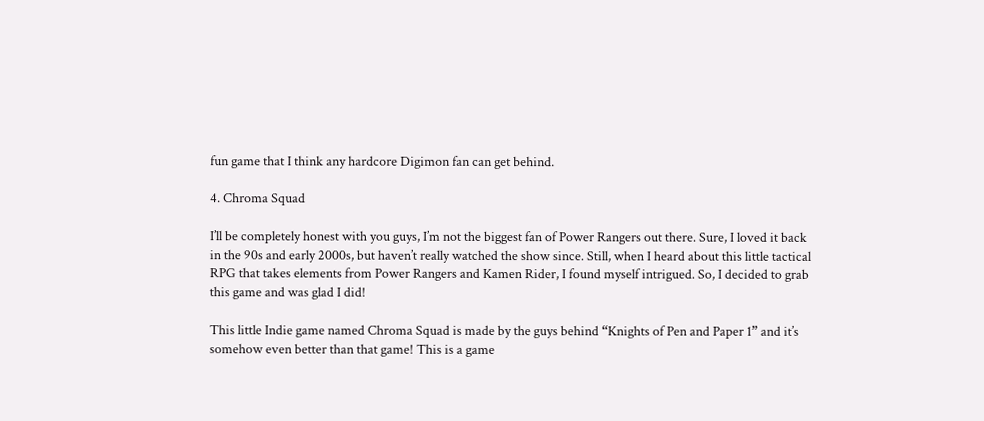fun game that I think any hardcore Digimon fan can get behind.

4. Chroma Squad

I’ll be completely honest with you guys, I’m not the biggest fan of Power Rangers out there. Sure, I loved it back in the 90s and early 2000s, but haven’t really watched the show since. Still, when I heard about this little tactical RPG that takes elements from Power Rangers and Kamen Rider, I found myself intrigued. So, I decided to grab this game and was glad I did!

This little Indie game named Chroma Squad is made by the guys behind “Knights of Pen and Paper 1” and it’s somehow even better than that game! This is a game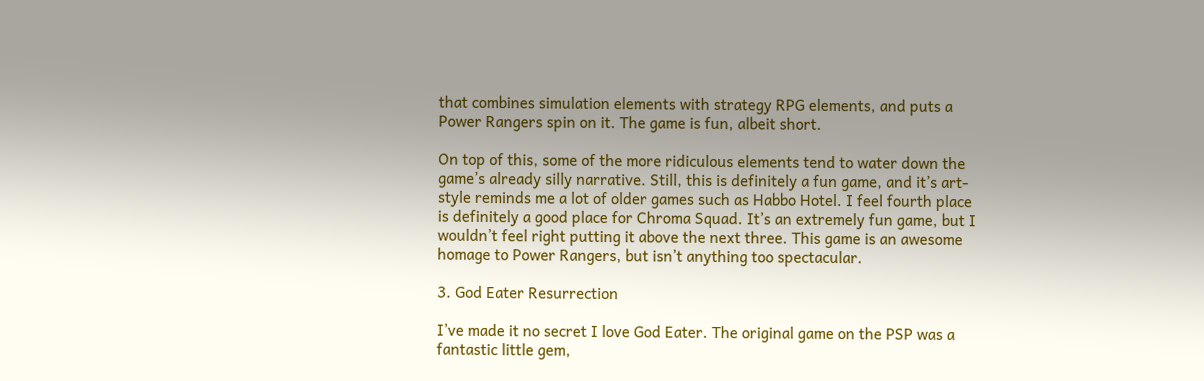that combines simulation elements with strategy RPG elements, and puts a Power Rangers spin on it. The game is fun, albeit short.

On top of this, some of the more ridiculous elements tend to water down the game’s already silly narrative. Still, this is definitely a fun game, and it’s art-style reminds me a lot of older games such as Habbo Hotel. I feel fourth place is definitely a good place for Chroma Squad. It’s an extremely fun game, but I wouldn’t feel right putting it above the next three. This game is an awesome homage to Power Rangers, but isn’t anything too spectacular.

3. God Eater Resurrection

I’ve made it no secret I love God Eater. The original game on the PSP was a fantastic little gem,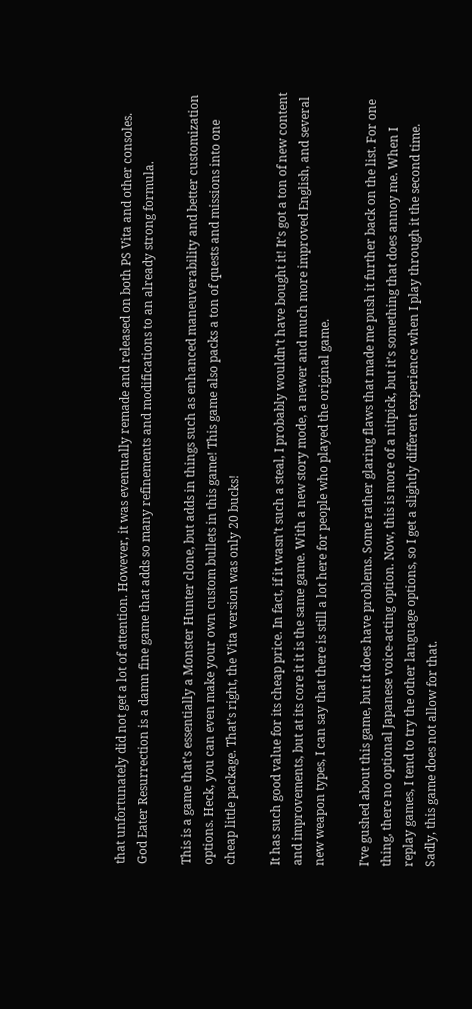that unfortunately did not get a lot of attention. However, it was eventually remade and released on both PS Vita and other consoles. God Eater Resurrection is a damn fine game that adds so many refinements and modifications to an already strong formula.

This is a game that’s essentially a Monster Hunter clone, but adds in things such as enhanced maneuverability and better customization options. Heck, you can even make your own custom bullets in this game! This game also packs a ton of quests and missions into one cheap little package. That’s right, the Vita version was only 20 bucks!

It has such good value for its cheap price. In fact, if it wasn’t such a steal, I probably wouldn’t have bought it! It’s got a ton of new content and improvements, but at its core it it is the same game. With a new story mode, a newer and much more improved English, and several new weapon types, I can say that there is still a lot here for people who played the original game.

I’ve gushed about this game, but it does have problems. Some rather glaring flaws that made me push it further back on the list. For one thing, there no optional Japanese voice-acting option. Now, this is more of a nitpick, but it’s something that does annoy me. When I replay games, I tend to try the other language options, so I get a slightly different experience when I play through it the second time. Sadly, this game does not allow for that.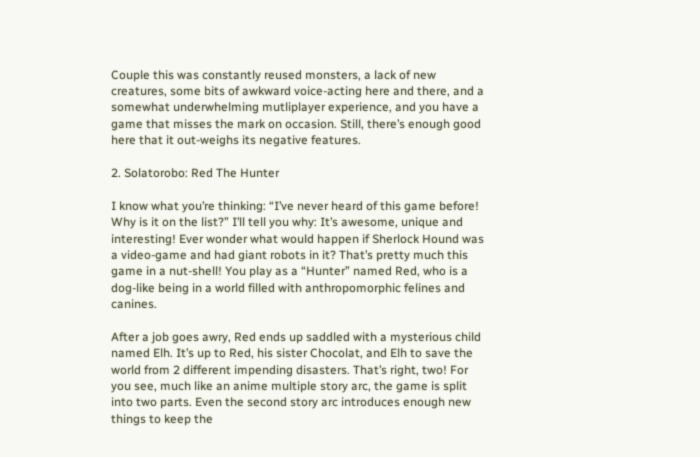Couple this was constantly reused monsters, a lack of new creatures, some bits of awkward voice-acting here and there, and a somewhat underwhelming mutliplayer experience, and you have a game that misses the mark on occasion. Still, there’s enough good here that it out-weighs its negative features.

2. Solatorobo: Red The Hunter

I know what you’re thinking: “I’ve never heard of this game before! Why is it on the list?” I’ll tell you why: It’s awesome, unique and interesting! Ever wonder what would happen if Sherlock Hound was a video-game and had giant robots in it? That’s pretty much this game in a nut-shell! You play as a “Hunter” named Red, who is a dog-like being in a world filled with anthropomorphic felines and canines.

After a job goes awry, Red ends up saddled with a mysterious child named Elh. It’s up to Red, his sister Chocolat, and Elh to save the world from 2 different impending disasters. That’s right, two! For you see, much like an anime multiple story arc, the game is split into two parts. Even the second story arc introduces enough new things to keep the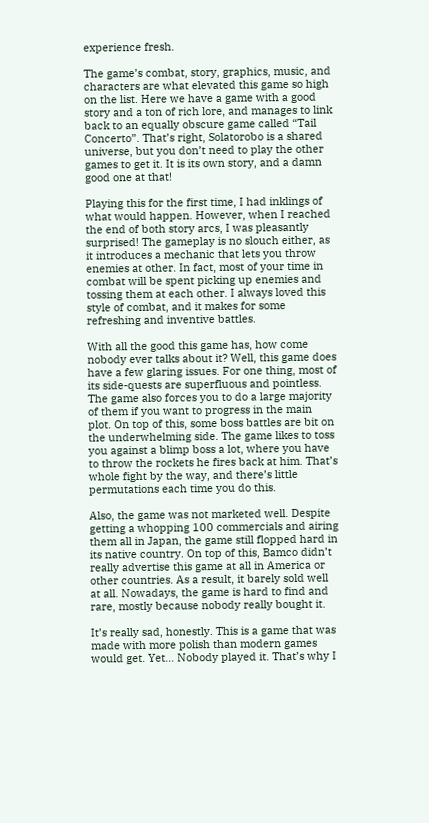experience fresh.

The game’s combat, story, graphics, music, and characters are what elevated this game so high on the list. Here we have a game with a good story and a ton of rich lore, and manages to link back to an equally obscure game called “Tail Concerto”. That’s right, Solatorobo is a shared universe, but you don’t need to play the other games to get it. It is its own story, and a damn good one at that!

Playing this for the first time, I had inklings of what would happen. However, when I reached the end of both story arcs, I was pleasantly surprised! The gameplay is no slouch either, as it introduces a mechanic that lets you throw enemies at other. In fact, most of your time in combat will be spent picking up enemies and tossing them at each other. I always loved this style of combat, and it makes for some refreshing and inventive battles.

With all the good this game has, how come nobody ever talks about it? Well, this game does have a few glaring issues. For one thing, most of its side-quests are superfluous and pointless. The game also forces you to do a large majority of them if you want to progress in the main plot. On top of this, some boss battles are bit on the underwhelming side. The game likes to toss you against a blimp boss a lot, where you have to throw the rockets he fires back at him. That’s whole fight by the way, and there’s little permutations each time you do this.

Also, the game was not marketed well. Despite getting a whopping 100 commercials and airing them all in Japan, the game still flopped hard in its native country. On top of this, Bamco didn’t really advertise this game at all in America or other countries. As a result, it barely sold well at all. Nowadays, the game is hard to find and rare, mostly because nobody really bought it.

It’s really sad, honestly. This is a game that was made with more polish than modern games would get. Yet… Nobody played it. That’s why I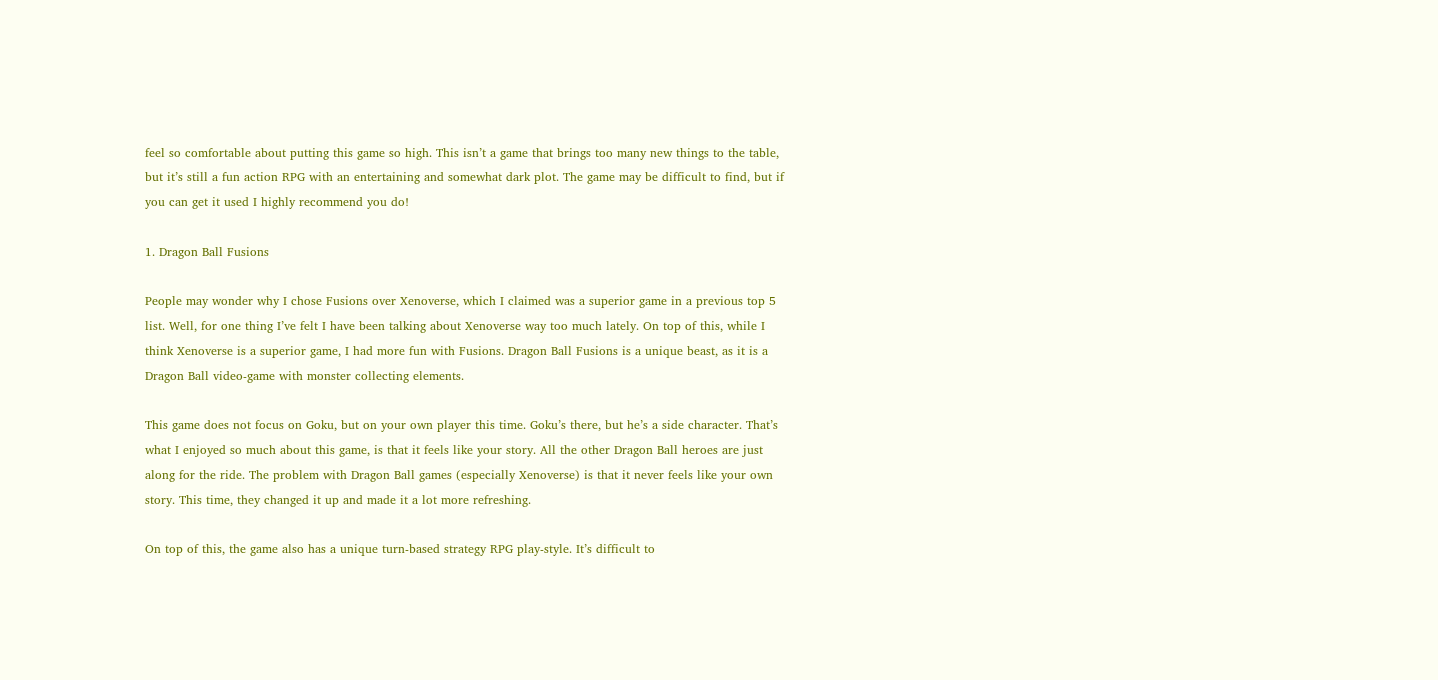feel so comfortable about putting this game so high. This isn’t a game that brings too many new things to the table, but it’s still a fun action RPG with an entertaining and somewhat dark plot. The game may be difficult to find, but if you can get it used I highly recommend you do!

1. Dragon Ball Fusions

People may wonder why I chose Fusions over Xenoverse, which I claimed was a superior game in a previous top 5 list. Well, for one thing I’ve felt I have been talking about Xenoverse way too much lately. On top of this, while I think Xenoverse is a superior game, I had more fun with Fusions. Dragon Ball Fusions is a unique beast, as it is a Dragon Ball video-game with monster collecting elements.

This game does not focus on Goku, but on your own player this time. Goku’s there, but he’s a side character. That’s what I enjoyed so much about this game, is that it feels like your story. All the other Dragon Ball heroes are just along for the ride. The problem with Dragon Ball games (especially Xenoverse) is that it never feels like your own story. This time, they changed it up and made it a lot more refreshing.

On top of this, the game also has a unique turn-based strategy RPG play-style. It’s difficult to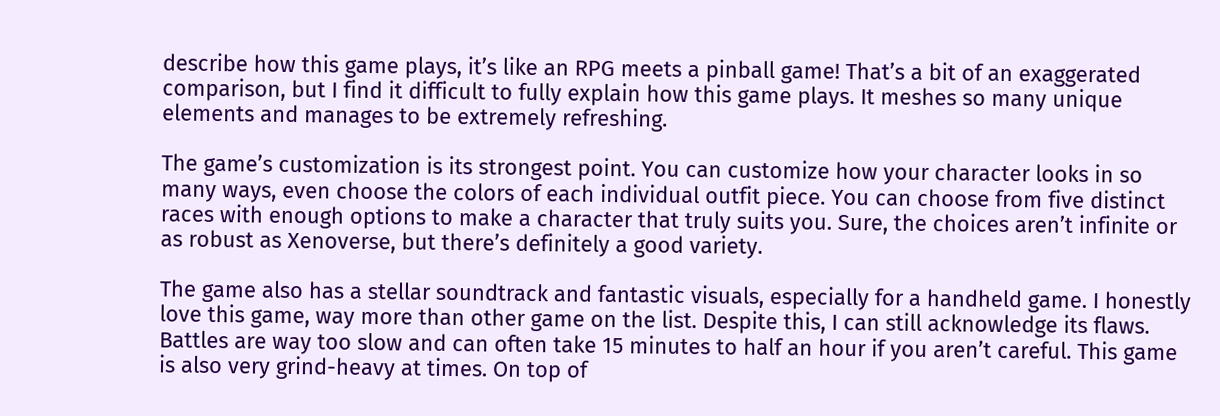describe how this game plays, it’s like an RPG meets a pinball game! That’s a bit of an exaggerated comparison, but I find it difficult to fully explain how this game plays. It meshes so many unique elements and manages to be extremely refreshing.

The game’s customization is its strongest point. You can customize how your character looks in so many ways, even choose the colors of each individual outfit piece. You can choose from five distinct races with enough options to make a character that truly suits you. Sure, the choices aren’t infinite or as robust as Xenoverse, but there’s definitely a good variety.

The game also has a stellar soundtrack and fantastic visuals, especially for a handheld game. I honestly love this game, way more than other game on the list. Despite this, I can still acknowledge its flaws. Battles are way too slow and can often take 15 minutes to half an hour if you aren’t careful. This game is also very grind-heavy at times. On top of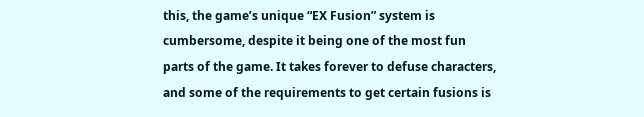this, the game’s unique “EX Fusion” system is cumbersome, despite it being one of the most fun parts of the game. It takes forever to defuse characters, and some of the requirements to get certain fusions is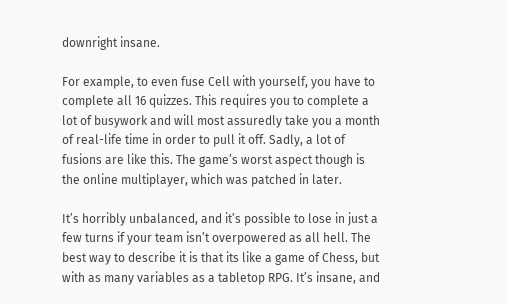downright insane.

For example, to even fuse Cell with yourself, you have to complete all 16 quizzes. This requires you to complete a lot of busywork and will most assuredly take you a month of real-life time in order to pull it off. Sadly, a lot of fusions are like this. The game’s worst aspect though is the online multiplayer, which was patched in later.

It’s horribly unbalanced, and it’s possible to lose in just a few turns if your team isn’t overpowered as all hell. The best way to describe it is that its like a game of Chess, but with as many variables as a tabletop RPG. It’s insane, and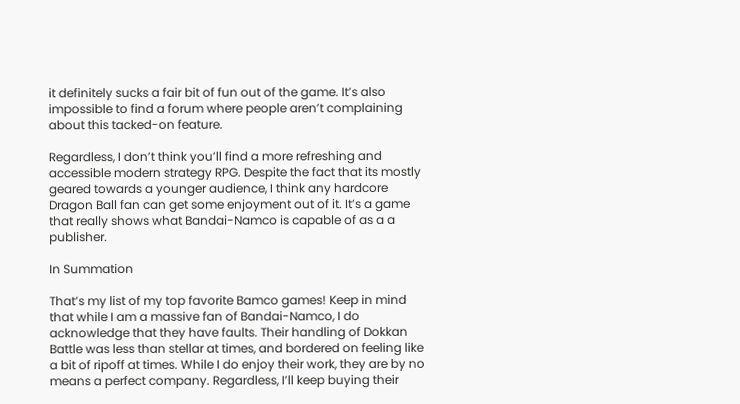it definitely sucks a fair bit of fun out of the game. It’s also impossible to find a forum where people aren’t complaining about this tacked-on feature.

Regardless, I don’t think you’ll find a more refreshing and accessible modern strategy RPG. Despite the fact that its mostly geared towards a younger audience, I think any hardcore Dragon Ball fan can get some enjoyment out of it. It’s a game that really shows what Bandai-Namco is capable of as a a publisher.

In Summation

That’s my list of my top favorite Bamco games! Keep in mind that while I am a massive fan of Bandai-Namco, I do acknowledge that they have faults. Their handling of Dokkan Battle was less than stellar at times, and bordered on feeling like a bit of ripoff at times. While I do enjoy their work, they are by no means a perfect company. Regardless, I’ll keep buying their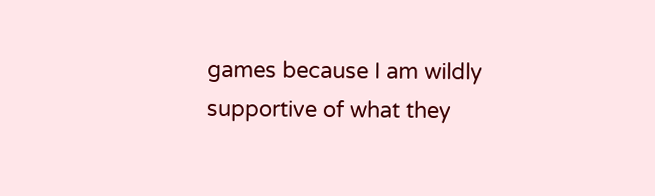games because I am wildly supportive of what they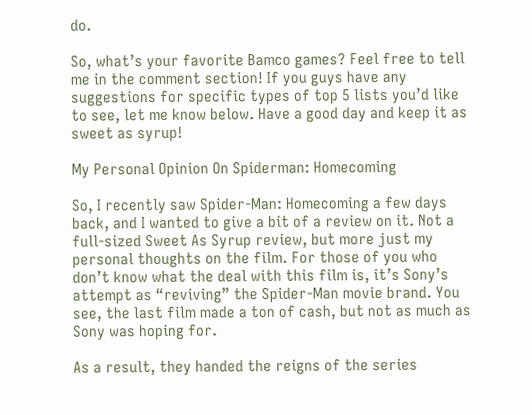do.

So, what’s your favorite Bamco games? Feel free to tell me in the comment section! If you guys have any suggestions for specific types of top 5 lists you’d like to see, let me know below. Have a good day and keep it as sweet as syrup!

My Personal Opinion On Spiderman: Homecoming

So, I recently saw Spider-Man: Homecoming a few days back, and I wanted to give a bit of a review on it. Not a full-sized Sweet As Syrup review, but more just my personal thoughts on the film. For those of you who don’t know what the deal with this film is, it’s Sony’s attempt as “reviving” the Spider-Man movie brand. You see, the last film made a ton of cash, but not as much as Sony was hoping for.

As a result, they handed the reigns of the series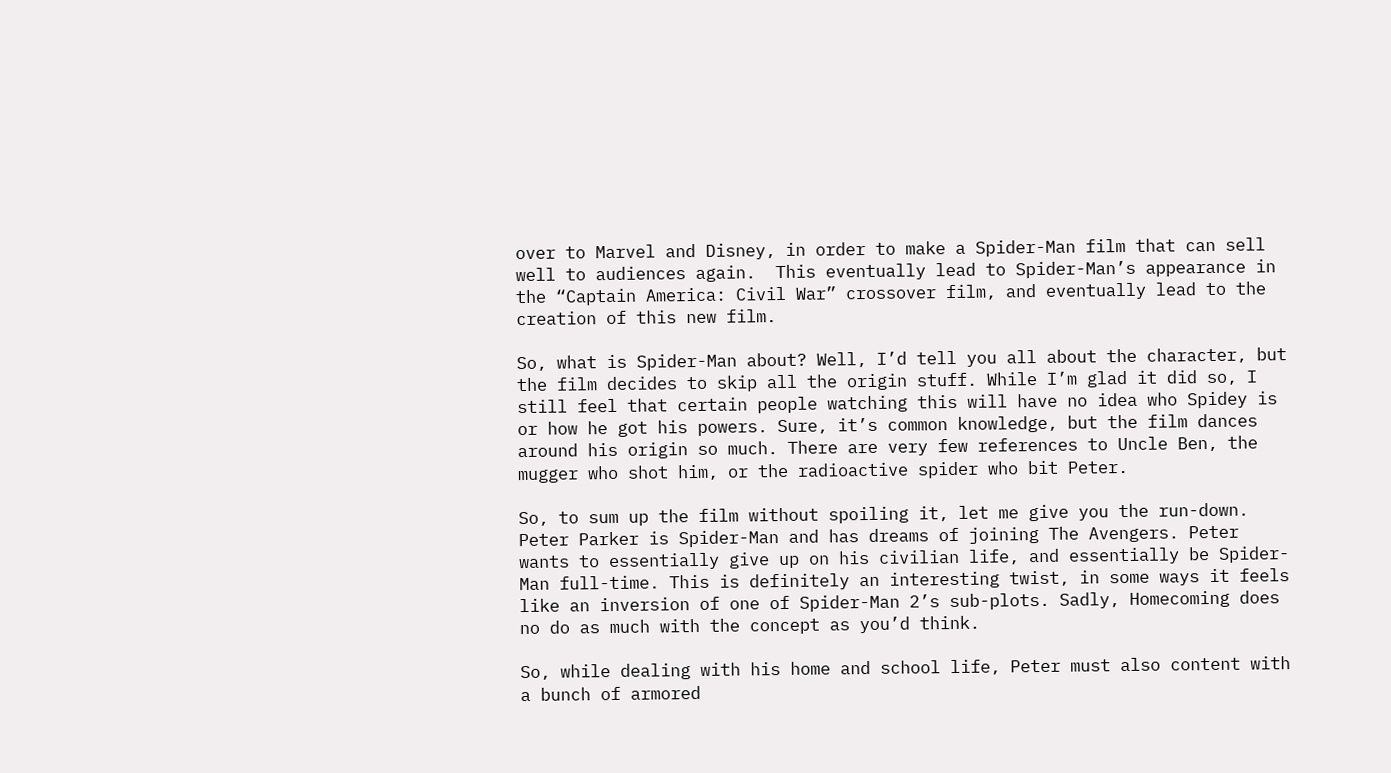over to Marvel and Disney, in order to make a Spider-Man film that can sell well to audiences again.  This eventually lead to Spider-Man’s appearance in the “Captain America: Civil War” crossover film, and eventually lead to the creation of this new film.

So, what is Spider-Man about? Well, I’d tell you all about the character, but the film decides to skip all the origin stuff. While I’m glad it did so, I still feel that certain people watching this will have no idea who Spidey is or how he got his powers. Sure, it’s common knowledge, but the film dances around his origin so much. There are very few references to Uncle Ben, the mugger who shot him, or the radioactive spider who bit Peter.

So, to sum up the film without spoiling it, let me give you the run-down. Peter Parker is Spider-Man and has dreams of joining The Avengers. Peter wants to essentially give up on his civilian life, and essentially be Spider-Man full-time. This is definitely an interesting twist, in some ways it feels like an inversion of one of Spider-Man 2’s sub-plots. Sadly, Homecoming does no do as much with the concept as you’d think.

So, while dealing with his home and school life, Peter must also content with a bunch of armored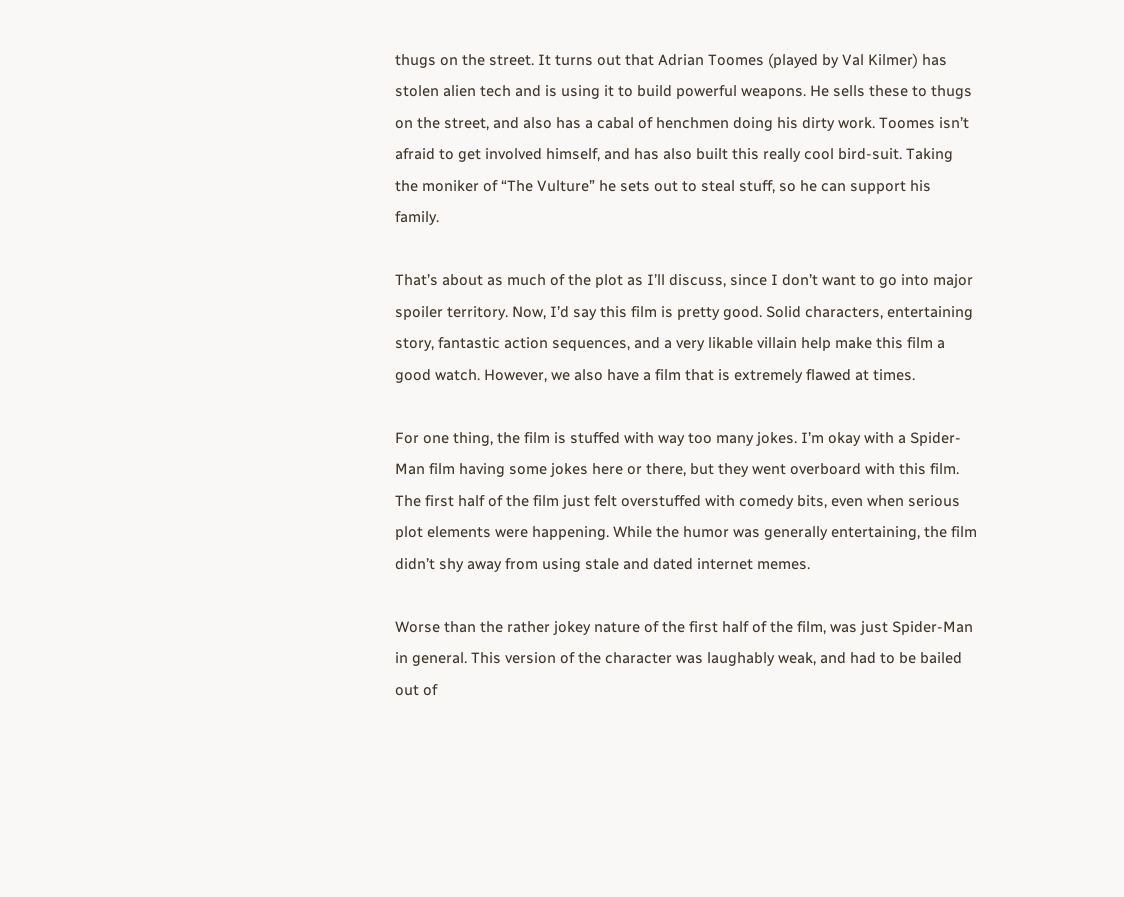thugs on the street. It turns out that Adrian Toomes (played by Val Kilmer) has stolen alien tech and is using it to build powerful weapons. He sells these to thugs on the street, and also has a cabal of henchmen doing his dirty work. Toomes isn’t afraid to get involved himself, and has also built this really cool bird-suit. Taking the moniker of “The Vulture” he sets out to steal stuff, so he can support his family.

That’s about as much of the plot as I’ll discuss, since I don’t want to go into major spoiler territory. Now, I’d say this film is pretty good. Solid characters, entertaining story, fantastic action sequences, and a very likable villain help make this film a good watch. However, we also have a film that is extremely flawed at times.

For one thing, the film is stuffed with way too many jokes. I’m okay with a Spider-Man film having some jokes here or there, but they went overboard with this film. The first half of the film just felt overstuffed with comedy bits, even when serious plot elements were happening. While the humor was generally entertaining, the film didn’t shy away from using stale and dated internet memes.

Worse than the rather jokey nature of the first half of the film, was just Spider-Man in general. This version of the character was laughably weak, and had to be bailed out of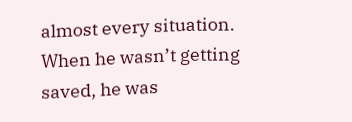almost every situation. When he wasn’t getting saved, he was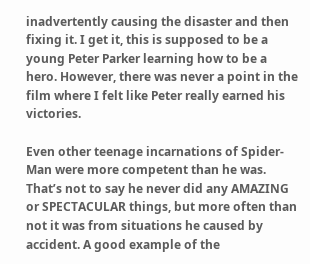inadvertently causing the disaster and then fixing it. I get it, this is supposed to be a young Peter Parker learning how to be a hero. However, there was never a point in the film where I felt like Peter really earned his victories.

Even other teenage incarnations of Spider-Man were more competent than he was. That’s not to say he never did any AMAZING or SPECTACULAR things, but more often than not it was from situations he caused by accident. A good example of the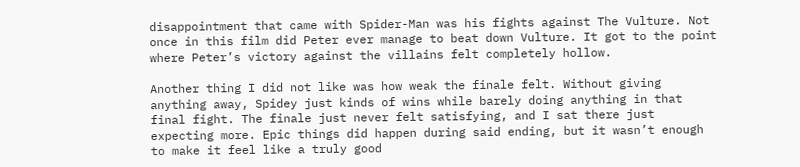disappointment that came with Spider-Man was his fights against The Vulture. Not once in this film did Peter ever manage to beat down Vulture. It got to the point where Peter’s victory against the villains felt completely hollow.

Another thing I did not like was how weak the finale felt. Without giving anything away, Spidey just kinds of wins while barely doing anything in that final fight. The finale just never felt satisfying, and I sat there just expecting more. Epic things did happen during said ending, but it wasn’t enough to make it feel like a truly good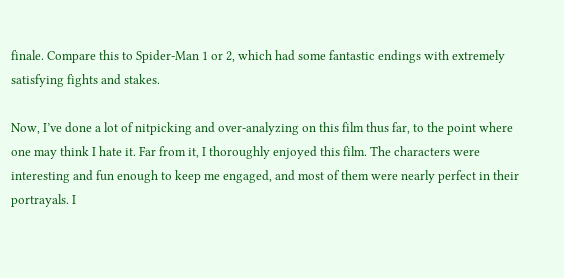finale. Compare this to Spider-Man 1 or 2, which had some fantastic endings with extremely satisfying fights and stakes.

Now, I’ve done a lot of nitpicking and over-analyzing on this film thus far, to the point where one may think I hate it. Far from it, I thoroughly enjoyed this film. The characters were interesting and fun enough to keep me engaged, and most of them were nearly perfect in their portrayals. I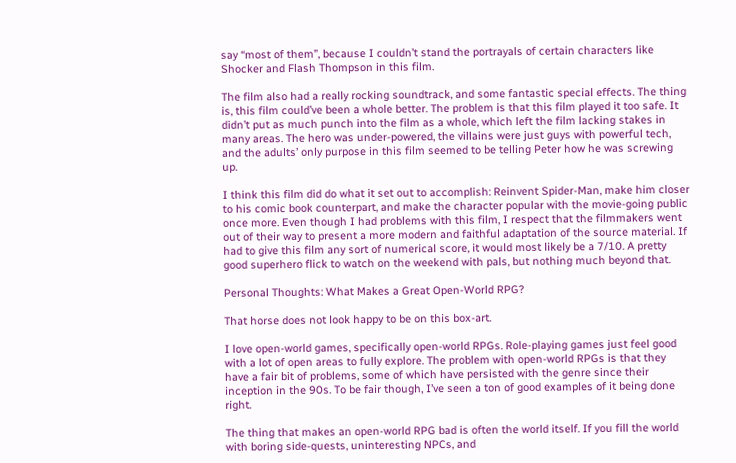say “most of them”, because I couldn’t stand the portrayals of certain characters like Shocker and Flash Thompson in this film.

The film also had a really rocking soundtrack, and some fantastic special effects. The thing is, this film could’ve been a whole better. The problem is that this film played it too safe. It didn’t put as much punch into the film as a whole, which left the film lacking stakes in many areas. The hero was under-powered, the villains were just guys with powerful tech, and the adults’ only purpose in this film seemed to be telling Peter how he was screwing up.

I think this film did do what it set out to accomplish: Reinvent Spider-Man, make him closer to his comic book counterpart, and make the character popular with the movie-going public once more. Even though I had problems with this film, I respect that the filmmakers went out of their way to present a more modern and faithful adaptation of the source material. If had to give this film any sort of numerical score, it would most likely be a 7/10. A pretty good superhero flick to watch on the weekend with pals, but nothing much beyond that.

Personal Thoughts: What Makes a Great Open-World RPG?

That horse does not look happy to be on this box-art.

I love open-world games, specifically open-world RPGs. Role-playing games just feel good with a lot of open areas to fully explore. The problem with open-world RPGs is that they have a fair bit of problems, some of which have persisted with the genre since their inception in the 90s. To be fair though, I’ve seen a ton of good examples of it being done right.

The thing that makes an open-world RPG bad is often the world itself. If you fill the world with boring side-quests, uninteresting NPCs, and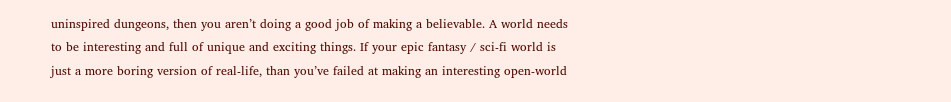uninspired dungeons, then you aren’t doing a good job of making a believable. A world needs to be interesting and full of unique and exciting things. If your epic fantasy / sci-fi world is just a more boring version of real-life, than you’ve failed at making an interesting open-world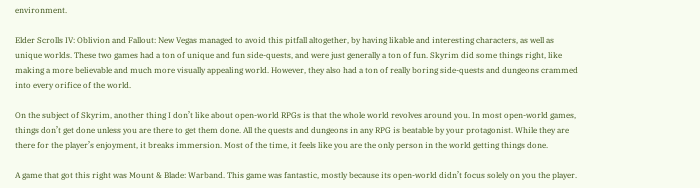environment.

Elder Scrolls IV: Oblivion and Fallout: New Vegas managed to avoid this pitfall altogether, by having likable and interesting characters, as well as unique worlds. These two games had a ton of unique and fun side-quests, and were just generally a ton of fun. Skyrim did some things right, like making a more believable and much more visually appealing world. However, they also had a ton of really boring side-quests and dungeons crammed into every orifice of the world.

On the subject of Skyrim, another thing I don’t like about open-world RPGs is that the whole world revolves around you. In most open-world games, things don’t get done unless you are there to get them done. All the quests and dungeons in any RPG is beatable by your protagonist. While they are there for the player’s enjoyment, it breaks immersion. Most of the time, it feels like you are the only person in the world getting things done.

A game that got this right was Mount & Blade: Warband. This game was fantastic, mostly because its open-world didn’t focus solely on you the player.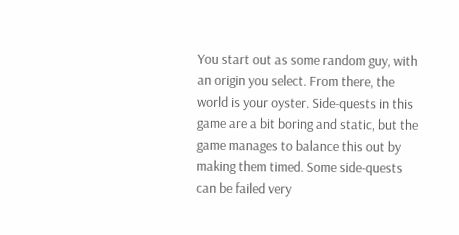You start out as some random guy, with an origin you select. From there, the world is your oyster. Side-quests in this game are a bit boring and static, but the game manages to balance this out by making them timed. Some side-quests can be failed very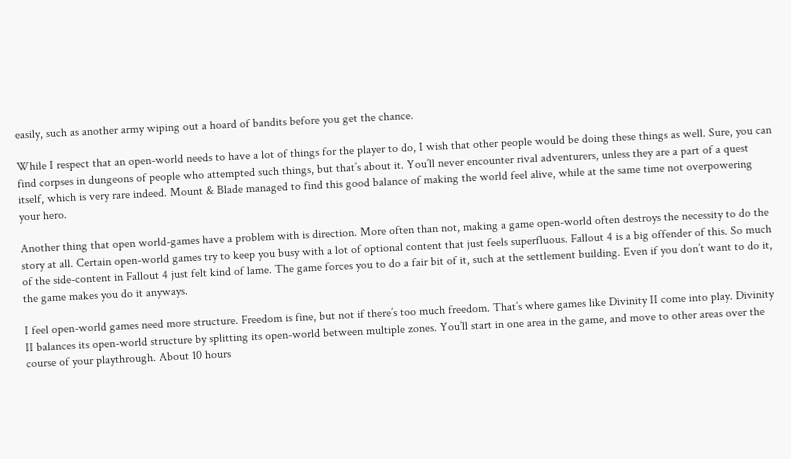easily, such as another army wiping out a hoard of bandits before you get the chance.

While I respect that an open-world needs to have a lot of things for the player to do, I wish that other people would be doing these things as well. Sure, you can find corpses in dungeons of people who attempted such things, but that’s about it. You’ll never encounter rival adventurers, unless they are a part of a quest itself, which is very rare indeed. Mount & Blade managed to find this good balance of making the world feel alive, while at the same time not overpowering your hero.

Another thing that open world-games have a problem with is direction. More often than not, making a game open-world often destroys the necessity to do the story at all. Certain open-world games try to keep you busy with a lot of optional content that just feels superfluous. Fallout 4 is a big offender of this. So much of the side-content in Fallout 4 just felt kind of lame. The game forces you to do a fair bit of it, such at the settlement building. Even if you don’t want to do it, the game makes you do it anyways.

I feel open-world games need more structure. Freedom is fine, but not if there’s too much freedom. That’s where games like Divinity II come into play. Divinity II balances its open-world structure by splitting its open-world between multiple zones. You’ll start in one area in the game, and move to other areas over the course of your playthrough. About 10 hours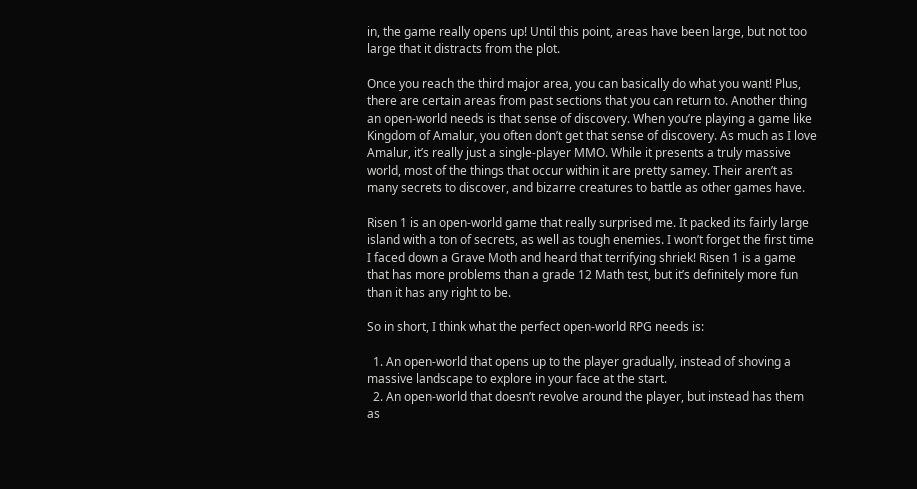in, the game really opens up! Until this point, areas have been large, but not too large that it distracts from the plot.

Once you reach the third major area, you can basically do what you want! Plus, there are certain areas from past sections that you can return to. Another thing an open-world needs is that sense of discovery. When you’re playing a game like Kingdom of Amalur, you often don’t get that sense of discovery. As much as I love Amalur, it’s really just a single-player MMO. While it presents a truly massive world, most of the things that occur within it are pretty samey. Their aren’t as many secrets to discover, and bizarre creatures to battle as other games have.

Risen 1 is an open-world game that really surprised me. It packed its fairly large island with a ton of secrets, as well as tough enemies. I won’t forget the first time I faced down a Grave Moth and heard that terrifying shriek! Risen 1 is a game that has more problems than a grade 12 Math test, but it’s definitely more fun than it has any right to be.

So in short, I think what the perfect open-world RPG needs is:

  1. An open-world that opens up to the player gradually, instead of shoving a massive landscape to explore in your face at the start.
  2. An open-world that doesn’t revolve around the player, but instead has them as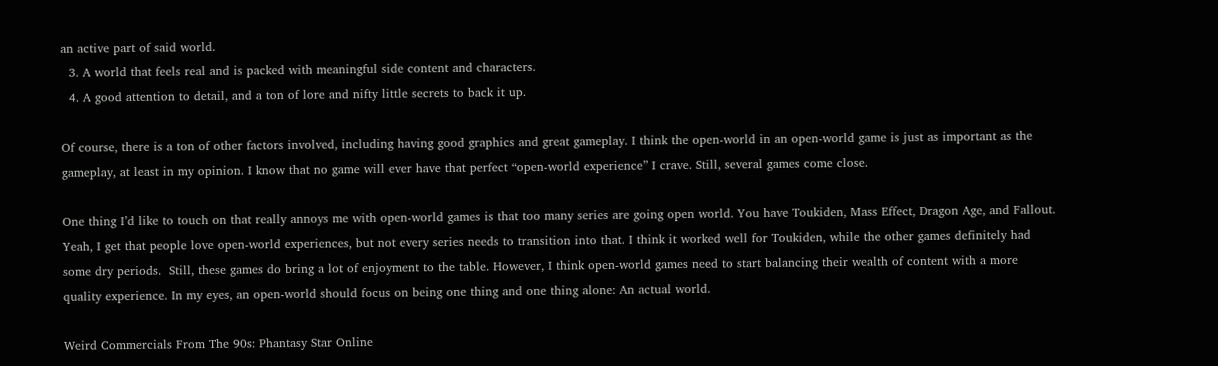an active part of said world.
  3. A world that feels real and is packed with meaningful side content and characters.
  4. A good attention to detail, and a ton of lore and nifty little secrets to back it up.

Of course, there is a ton of other factors involved, including having good graphics and great gameplay. I think the open-world in an open-world game is just as important as the gameplay, at least in my opinion. I know that no game will ever have that perfect “open-world experience” I crave. Still, several games come close.

One thing I’d like to touch on that really annoys me with open-world games is that too many series are going open world. You have Toukiden, Mass Effect, Dragon Age, and Fallout. Yeah, I get that people love open-world experiences, but not every series needs to transition into that. I think it worked well for Toukiden, while the other games definitely had some dry periods.  Still, these games do bring a lot of enjoyment to the table. However, I think open-world games need to start balancing their wealth of content with a more quality experience. In my eyes, an open-world should focus on being one thing and one thing alone: An actual world.

Weird Commercials From The 90s: Phantasy Star Online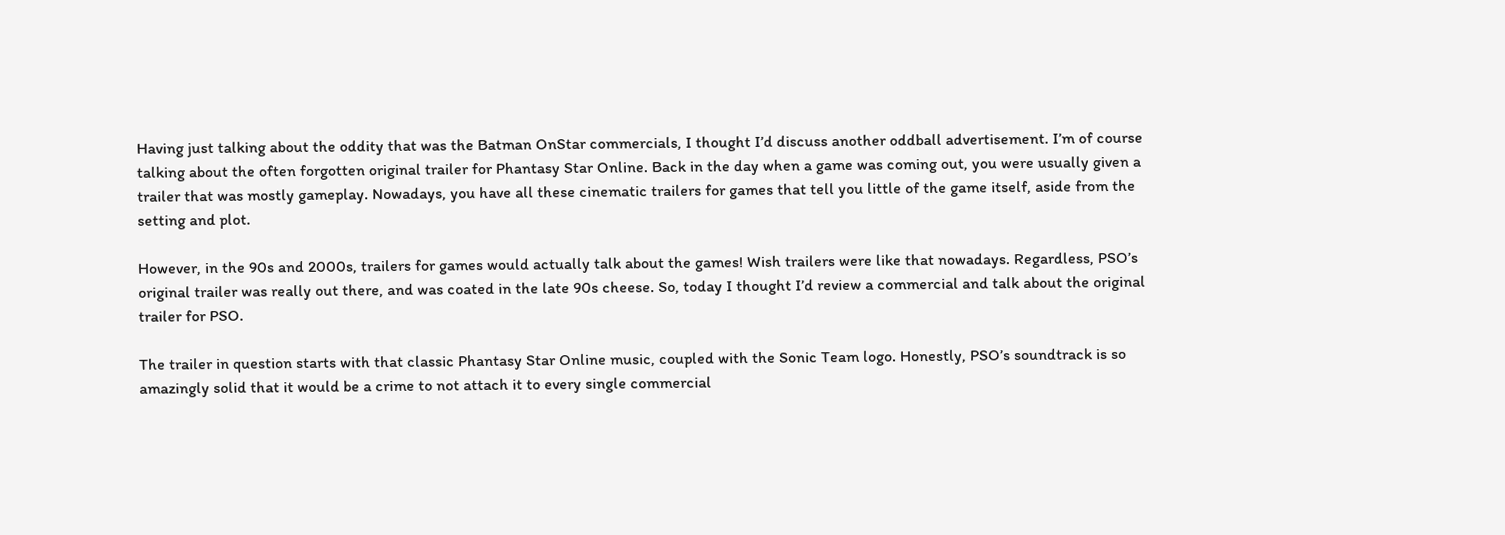Having just talking about the oddity that was the Batman OnStar commercials, I thought I’d discuss another oddball advertisement. I’m of course talking about the often forgotten original trailer for Phantasy Star Online. Back in the day when a game was coming out, you were usually given a trailer that was mostly gameplay. Nowadays, you have all these cinematic trailers for games that tell you little of the game itself, aside from the setting and plot.

However, in the 90s and 2000s, trailers for games would actually talk about the games! Wish trailers were like that nowadays. Regardless, PSO’s original trailer was really out there, and was coated in the late 90s cheese. So, today I thought I’d review a commercial and talk about the original trailer for PSO.

The trailer in question starts with that classic Phantasy Star Online music, coupled with the Sonic Team logo. Honestly, PSO’s soundtrack is so amazingly solid that it would be a crime to not attach it to every single commercial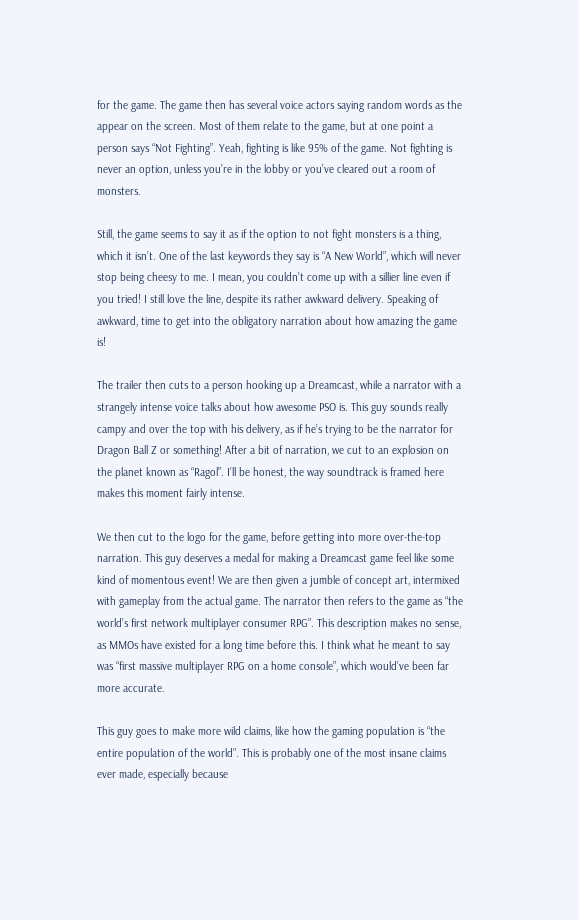for the game. The game then has several voice actors saying random words as the appear on the screen. Most of them relate to the game, but at one point a person says “Not Fighting”. Yeah, fighting is like 95% of the game. Not fighting is never an option, unless you’re in the lobby or you’ve cleared out a room of monsters.

Still, the game seems to say it as if the option to not fight monsters is a thing, which it isn’t. One of the last keywords they say is “A New World”, which will never stop being cheesy to me. I mean, you couldn’t come up with a sillier line even if you tried! I still love the line, despite its rather awkward delivery. Speaking of awkward, time to get into the obligatory narration about how amazing the game is!

The trailer then cuts to a person hooking up a Dreamcast, while a narrator with a strangely intense voice talks about how awesome PSO is. This guy sounds really campy and over the top with his delivery, as if he’s trying to be the narrator for Dragon Ball Z or something! After a bit of narration, we cut to an explosion on the planet known as “Ragol”. I’ll be honest, the way soundtrack is framed here makes this moment fairly intense.

We then cut to the logo for the game, before getting into more over-the-top narration. This guy deserves a medal for making a Dreamcast game feel like some kind of momentous event! We are then given a jumble of concept art, intermixed with gameplay from the actual game. The narrator then refers to the game as “the world’s first network multiplayer consumer RPG”. This description makes no sense, as MMOs have existed for a long time before this. I think what he meant to say was “first massive multiplayer RPG on a home console”, which would’ve been far more accurate.

This guy goes to make more wild claims, like how the gaming population is “the entire population of the world”. This is probably one of the most insane claims ever made, especially because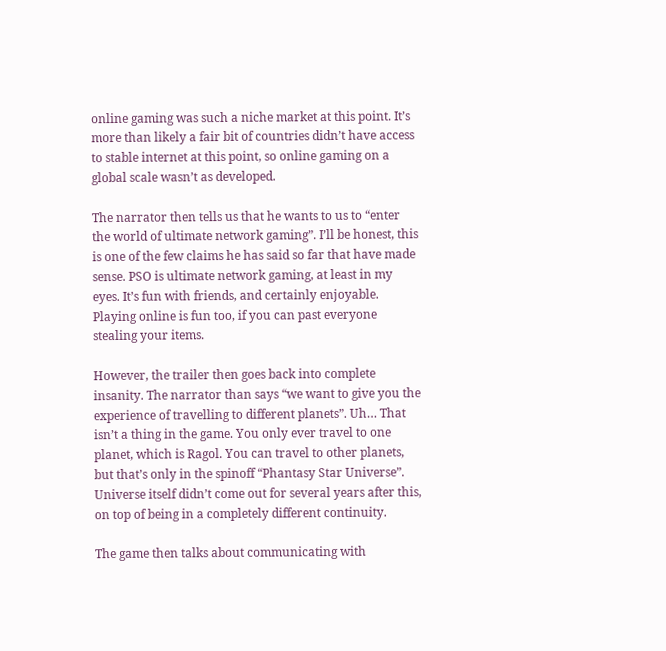online gaming was such a niche market at this point. It’s more than likely a fair bit of countries didn’t have access to stable internet at this point, so online gaming on a global scale wasn’t as developed.

The narrator then tells us that he wants to us to “enter the world of ultimate network gaming”. I’ll be honest, this is one of the few claims he has said so far that have made sense. PSO is ultimate network gaming, at least in my eyes. It’s fun with friends, and certainly enjoyable. Playing online is fun too, if you can past everyone stealing your items.

However, the trailer then goes back into complete insanity. The narrator than says “we want to give you the experience of travelling to different planets”. Uh… That isn’t a thing in the game. You only ever travel to one planet, which is Ragol. You can travel to other planets, but that’s only in the spinoff “Phantasy Star Universe”. Universe itself didn’t come out for several years after this, on top of being in a completely different continuity.

The game then talks about communicating with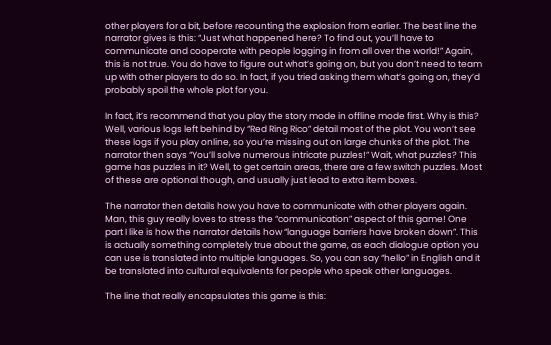other players for a bit, before recounting the explosion from earlier. The best line the narrator gives is this: “Just what happened here? To find out, you’ll have to communicate and cooperate with people logging in from all over the world!” Again, this is not true. You do have to figure out what’s going on, but you don’t need to team up with other players to do so. In fact, if you tried asking them what’s going on, they’d probably spoil the whole plot for you.

In fact, it’s recommend that you play the story mode in offline mode first. Why is this? Well, various logs left behind by “Red Ring Rico” detail most of the plot. You won’t see these logs if you play online, so you’re missing out on large chunks of the plot. The narrator then says “You’ll solve numerous intricate puzzles!” Wait, what puzzles? This game has puzzles in it? Well, to get certain areas, there are a few switch puzzles. Most of these are optional though, and usually just lead to extra item boxes.

The narrator then details how you have to communicate with other players again. Man, this guy really loves to stress the “communication” aspect of this game! One part I like is how the narrator details how “language barriers have broken down”. This is actually something completely true about the game, as each dialogue option you can use is translated into multiple languages. So, you can say “hello” in English and it be translated into cultural equivalents for people who speak other languages.

The line that really encapsulates this game is this: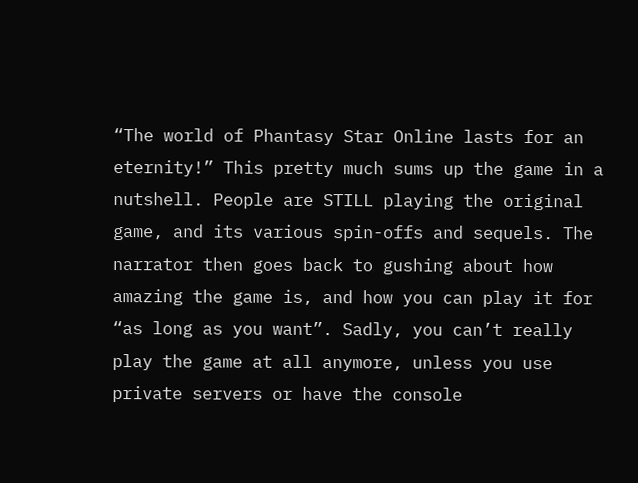“The world of Phantasy Star Online lasts for an eternity!” This pretty much sums up the game in a nutshell. People are STILL playing the original game, and its various spin-offs and sequels. The narrator then goes back to gushing about how amazing the game is, and how you can play it for “as long as you want”. Sadly, you can’t really play the game at all anymore, unless you use private servers or have the console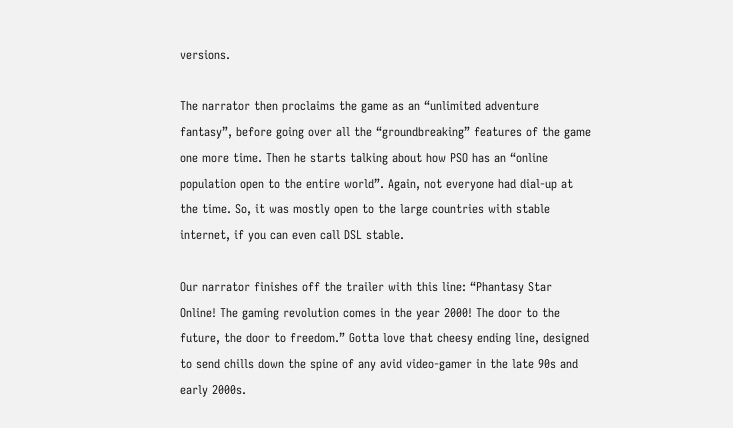versions.

The narrator then proclaims the game as an “unlimited adventure fantasy”, before going over all the “groundbreaking” features of the game one more time. Then he starts talking about how PSO has an “online population open to the entire world”. Again, not everyone had dial-up at the time. So, it was mostly open to the large countries with stable internet, if you can even call DSL stable.

Our narrator finishes off the trailer with this line: “Phantasy Star Online! The gaming revolution comes in the year 2000! The door to the future, the door to freedom.” Gotta love that cheesy ending line, designed to send chills down the spine of any avid video-gamer in the late 90s and early 2000s.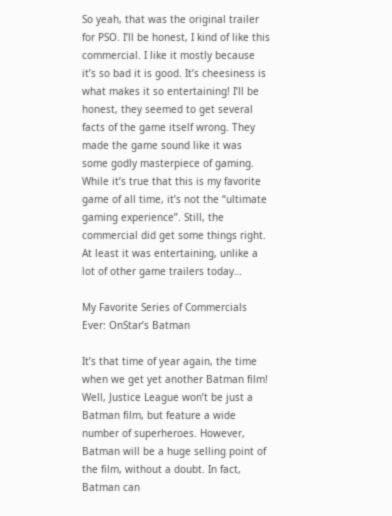So yeah, that was the original trailer for PSO. I’ll be honest, I kind of like this commercial. I like it mostly because it’s so bad it is good. It’s cheesiness is what makes it so entertaining! I’ll be honest, they seemed to get several facts of the game itself wrong. They made the game sound like it was some godly masterpiece of gaming. While it’s true that this is my favorite game of all time, it’s not the “ultimate gaming experience”. Still, the commercial did get some things right. At least it was entertaining, unlike a lot of other game trailers today…

My Favorite Series of Commercials Ever: OnStar’s Batman

It’s that time of year again, the time when we get yet another Batman film! Well, Justice League won’t be just a Batman film, but feature a wide number of superheroes. However, Batman will be a huge selling point of the film, without a doubt. In fact, Batman can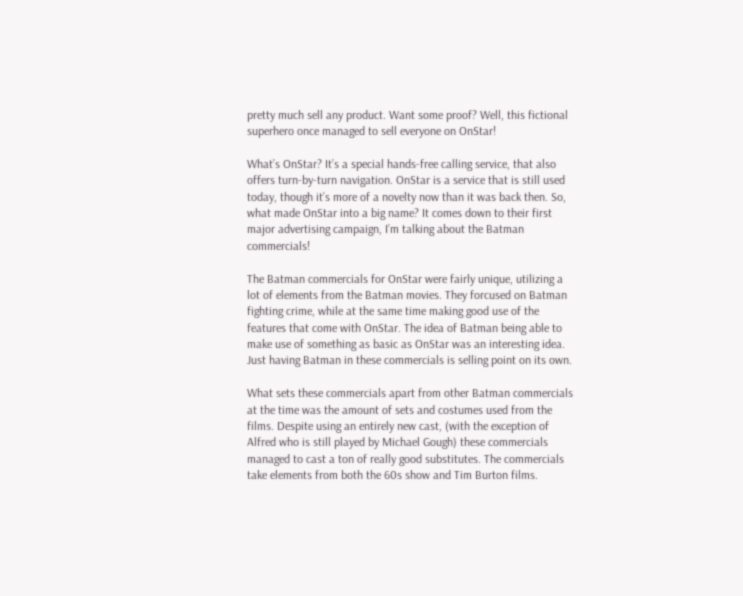pretty much sell any product. Want some proof? Well, this fictional superhero once managed to sell everyone on OnStar!

What’s OnStar? It’s a special hands-free calling service, that also offers turn-by-turn navigation. OnStar is a service that is still used today, though it’s more of a novelty now than it was back then. So, what made OnStar into a big name? It comes down to their first major advertising campaign, I’m talking about the Batman commercials!

The Batman commercials for OnStar were fairly unique, utilizing a lot of elements from the Batman movies. They forcused on Batman fighting crime, while at the same time making good use of the features that come with OnStar. The idea of Batman being able to make use of something as basic as OnStar was an interesting idea. Just having Batman in these commercials is selling point on its own.

What sets these commercials apart from other Batman commercials at the time was the amount of sets and costumes used from the films. Despite using an entirely new cast, (with the exception of Alfred who is still played by Michael Gough) these commercials managed to cast a ton of really good substitutes. The commercials take elements from both the 60s show and Tim Burton films.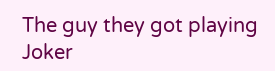The guy they got playing Joker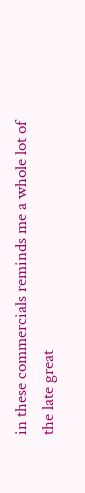in these commercials reminds me a whole lot of the late great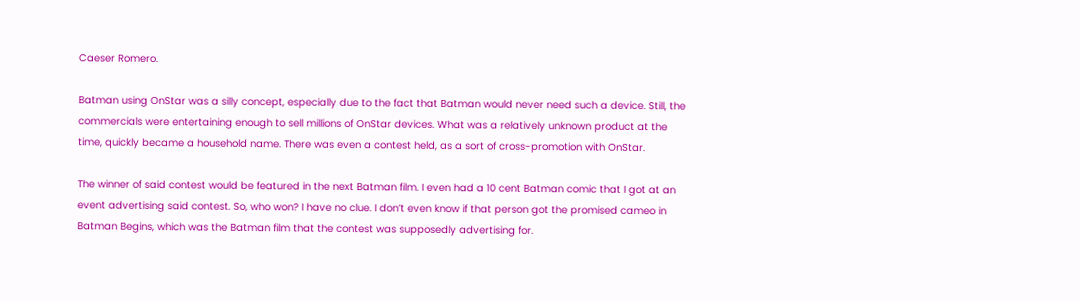Caeser Romero.

Batman using OnStar was a silly concept, especially due to the fact that Batman would never need such a device. Still, the commercials were entertaining enough to sell millions of OnStar devices. What was a relatively unknown product at the time, quickly became a household name. There was even a contest held, as a sort of cross-promotion with OnStar.

The winner of said contest would be featured in the next Batman film. I even had a 10 cent Batman comic that I got at an event advertising said contest. So, who won? I have no clue. I don’t even know if that person got the promised cameo in Batman Begins, which was the Batman film that the contest was supposedly advertising for.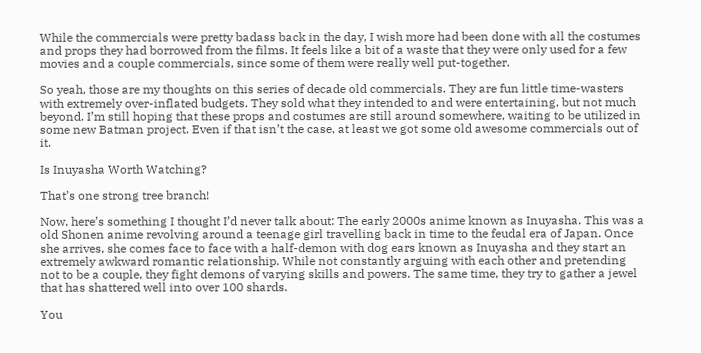While the commercials were pretty badass back in the day, I wish more had been done with all the costumes and props they had borrowed from the films. It feels like a bit of a waste that they were only used for a few movies and a couple commercials, since some of them were really well put-together.

So yeah, those are my thoughts on this series of decade old commercials. They are fun little time-wasters with extremely over-inflated budgets. They sold what they intended to and were entertaining, but not much beyond. I’m still hoping that these props and costumes are still around somewhere, waiting to be utilized in some new Batman project. Even if that isn’t the case, at least we got some old awesome commercials out of it.

Is Inuyasha Worth Watching?

That’s one strong tree branch!

Now, here’s something I thought I’d never talk about: The early 2000s anime known as Inuyasha. This was a old Shonen anime revolving around a teenage girl travelling back in time to the feudal era of Japan. Once she arrives, she comes face to face with a half-demon with dog ears known as Inuyasha and they start an extremely awkward romantic relationship. While not constantly arguing with each other and pretending not to be a couple, they fight demons of varying skills and powers. The same time, they try to gather a jewel that has shattered well into over 100 shards.

You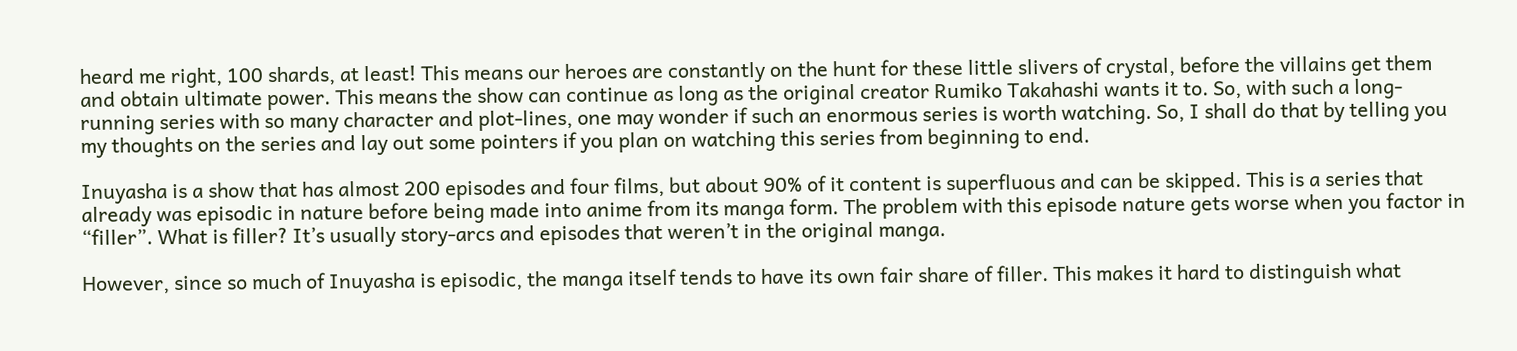heard me right, 100 shards, at least! This means our heroes are constantly on the hunt for these little slivers of crystal, before the villains get them and obtain ultimate power. This means the show can continue as long as the original creator Rumiko Takahashi wants it to. So, with such a long-running series with so many character and plot-lines, one may wonder if such an enormous series is worth watching. So, I shall do that by telling you my thoughts on the series and lay out some pointers if you plan on watching this series from beginning to end.

Inuyasha is a show that has almost 200 episodes and four films, but about 90% of it content is superfluous and can be skipped. This is a series that already was episodic in nature before being made into anime from its manga form. The problem with this episode nature gets worse when you factor in “filler”. What is filler? It’s usually story-arcs and episodes that weren’t in the original manga.

However, since so much of Inuyasha is episodic, the manga itself tends to have its own fair share of filler. This makes it hard to distinguish what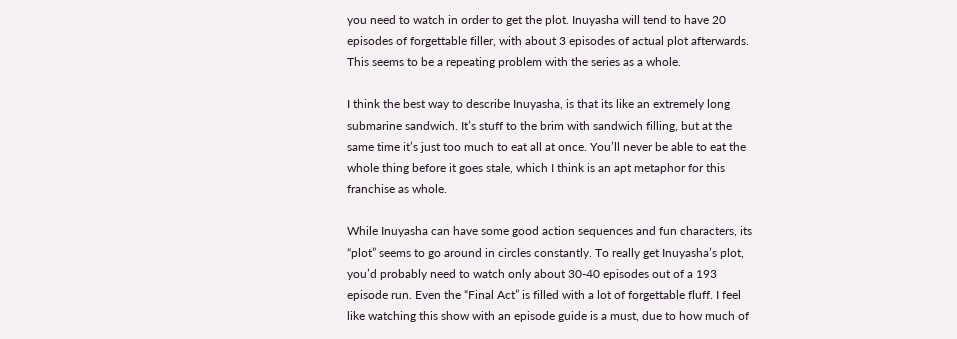you need to watch in order to get the plot. Inuyasha will tend to have 20 episodes of forgettable filler, with about 3 episodes of actual plot afterwards. This seems to be a repeating problem with the series as a whole.

I think the best way to describe Inuyasha, is that its like an extremely long submarine sandwich. It’s stuff to the brim with sandwich filling, but at the same time it’s just too much to eat all at once. You’ll never be able to eat the whole thing before it goes stale, which I think is an apt metaphor for this franchise as whole.

While Inuyasha can have some good action sequences and fun characters, its “plot” seems to go around in circles constantly. To really get Inuyasha’s plot, you’d probably need to watch only about 30-40 episodes out of a 193 episode run. Even the “Final Act” is filled with a lot of forgettable fluff. I feel like watching this show with an episode guide is a must, due to how much of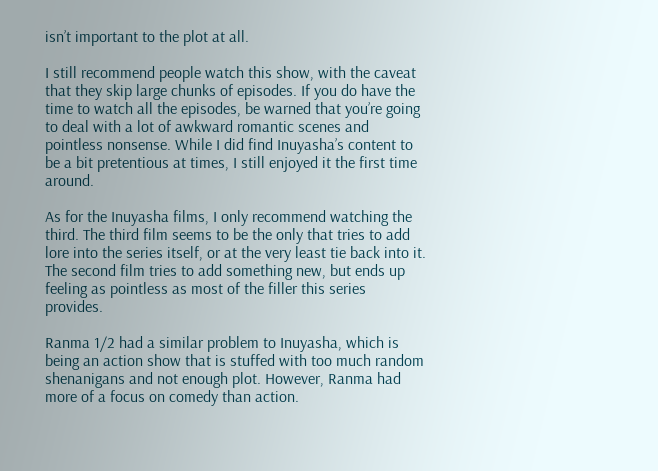isn’t important to the plot at all.

I still recommend people watch this show, with the caveat that they skip large chunks of episodes. If you do have the time to watch all the episodes, be warned that you’re going to deal with a lot of awkward romantic scenes and pointless nonsense. While I did find Inuyasha’s content to be a bit pretentious at times, I still enjoyed it the first time around.

As for the Inuyasha films, I only recommend watching the third. The third film seems to be the only that tries to add lore into the series itself, or at the very least tie back into it. The second film tries to add something new, but ends up feeling as pointless as most of the filler this series provides.

Ranma 1/2 had a similar problem to Inuyasha, which is being an action show that is stuffed with too much random shenanigans and not enough plot. However, Ranma had more of a focus on comedy than action.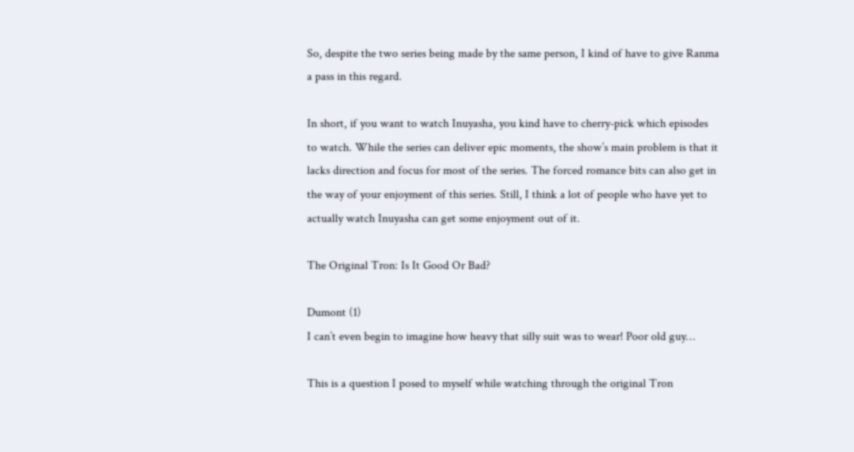So, despite the two series being made by the same person, I kind of have to give Ranma a pass in this regard.

In short, if you want to watch Inuyasha, you kind have to cherry-pick which episodes to watch. While the series can deliver epic moments, the show’s main problem is that it lacks direction and focus for most of the series. The forced romance bits can also get in the way of your enjoyment of this series. Still, I think a lot of people who have yet to actually watch Inuyasha can get some enjoyment out of it.

The Original Tron: Is It Good Or Bad?

Dumont (1)
I can’t even begin to imagine how heavy that silly suit was to wear! Poor old guy…

This is a question I posed to myself while watching through the original Tron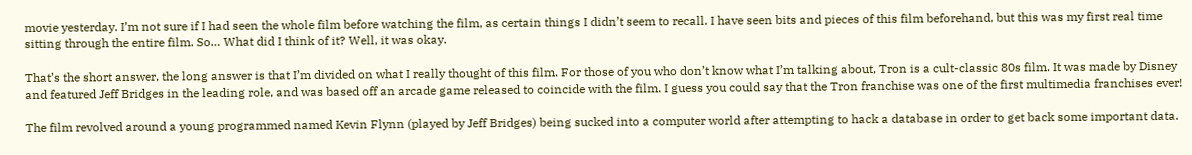movie yesterday. I’m not sure if I had seen the whole film before watching the film, as certain things I didn’t seem to recall. I have seen bits and pieces of this film beforehand, but this was my first real time sitting through the entire film. So… What did I think of it? Well, it was okay.

That’s the short answer, the long answer is that I’m divided on what I really thought of this film. For those of you who don’t know what I’m talking about, Tron is a cult-classic 80s film. It was made by Disney and featured Jeff Bridges in the leading role, and was based off an arcade game released to coincide with the film. I guess you could say that the Tron franchise was one of the first multimedia franchises ever!

The film revolved around a young programmed named Kevin Flynn (played by Jeff Bridges) being sucked into a computer world after attempting to hack a database in order to get back some important data.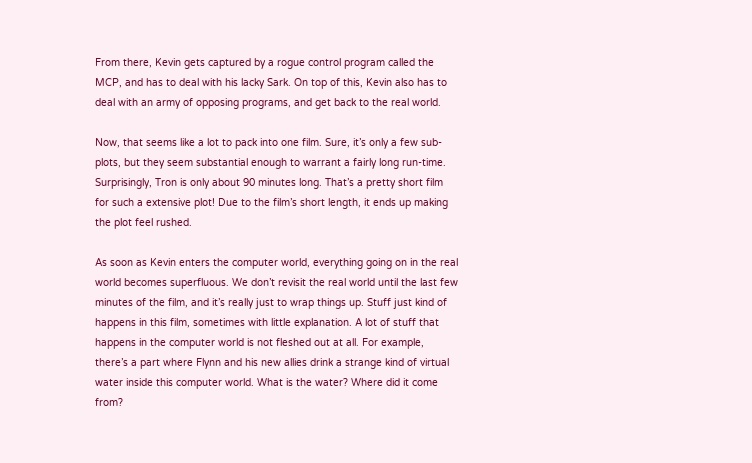From there, Kevin gets captured by a rogue control program called the MCP, and has to deal with his lacky Sark. On top of this, Kevin also has to deal with an army of opposing programs, and get back to the real world.

Now, that seems like a lot to pack into one film. Sure, it’s only a few sub-plots, but they seem substantial enough to warrant a fairly long run-time. Surprisingly, Tron is only about 90 minutes long. That’s a pretty short film for such a extensive plot! Due to the film’s short length, it ends up making the plot feel rushed.

As soon as Kevin enters the computer world, everything going on in the real world becomes superfluous. We don’t revisit the real world until the last few minutes of the film, and it’s really just to wrap things up. Stuff just kind of happens in this film, sometimes with little explanation. A lot of stuff that happens in the computer world is not fleshed out at all. For example, there’s a part where Flynn and his new allies drink a strange kind of virtual water inside this computer world. What is the water? Where did it come from?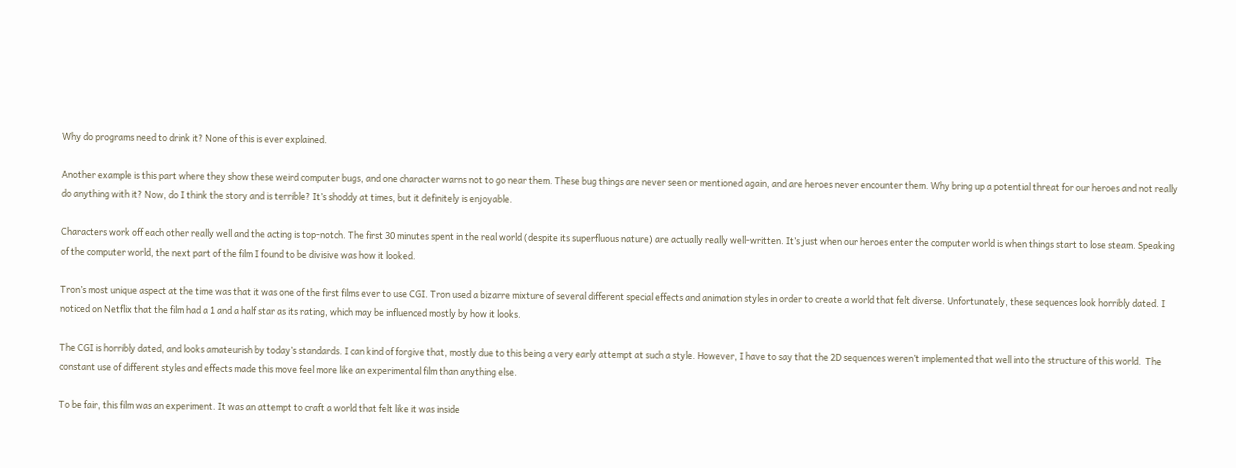Why do programs need to drink it? None of this is ever explained.

Another example is this part where they show these weird computer bugs, and one character warns not to go near them. These bug things are never seen or mentioned again, and are heroes never encounter them. Why bring up a potential threat for our heroes and not really do anything with it? Now, do I think the story and is terrible? It’s shoddy at times, but it definitely is enjoyable.

Characters work off each other really well and the acting is top-notch. The first 30 minutes spent in the real world (despite its superfluous nature) are actually really well-written. It’s just when our heroes enter the computer world is when things start to lose steam. Speaking of the computer world, the next part of the film I found to be divisive was how it looked.

Tron’s most unique aspect at the time was that it was one of the first films ever to use CGI. Tron used a bizarre mixture of several different special effects and animation styles in order to create a world that felt diverse. Unfortunately, these sequences look horribly dated. I noticed on Netflix that the film had a 1 and a half star as its rating, which may be influenced mostly by how it looks.

The CGI is horribly dated, and looks amateurish by today’s standards. I can kind of forgive that, mostly due to this being a very early attempt at such a style. However, I have to say that the 2D sequences weren’t implemented that well into the structure of this world.  The constant use of different styles and effects made this move feel more like an experimental film than anything else.

To be fair, this film was an experiment. It was an attempt to craft a world that felt like it was inside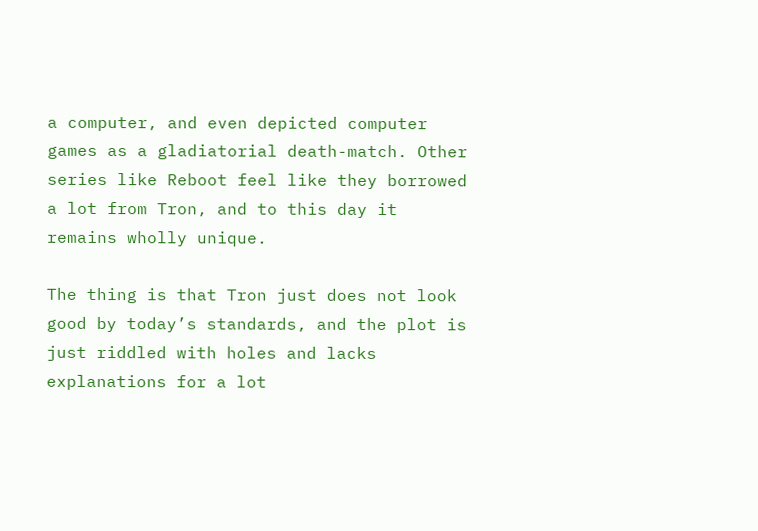a computer, and even depicted computer games as a gladiatorial death-match. Other series like Reboot feel like they borrowed a lot from Tron, and to this day it remains wholly unique.

The thing is that Tron just does not look good by today’s standards, and the plot is just riddled with holes and lacks explanations for a lot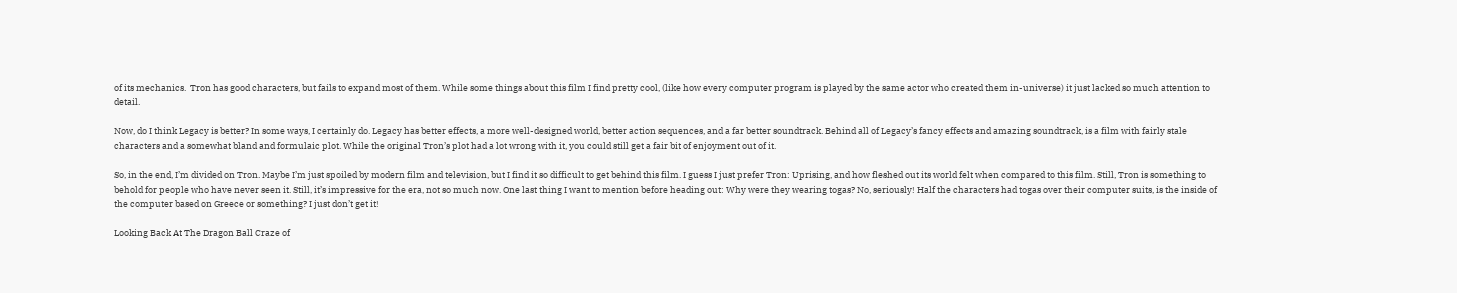of its mechanics.  Tron has good characters, but fails to expand most of them. While some things about this film I find pretty cool, (like how every computer program is played by the same actor who created them in-universe) it just lacked so much attention to detail.

Now, do I think Legacy is better? In some ways, I certainly do. Legacy has better effects, a more well-designed world, better action sequences, and a far better soundtrack. Behind all of Legacy’s fancy effects and amazing soundtrack, is a film with fairly stale characters and a somewhat bland and formulaic plot. While the original Tron’s plot had a lot wrong with it, you could still get a fair bit of enjoyment out of it.

So, in the end, I’m divided on Tron. Maybe I’m just spoiled by modern film and television, but I find it so difficult to get behind this film. I guess I just prefer Tron: Uprising, and how fleshed out its world felt when compared to this film. Still, Tron is something to behold for people who have never seen it. Still, it’s impressive for the era, not so much now. One last thing I want to mention before heading out: Why were they wearing togas? No, seriously! Half the characters had togas over their computer suits, is the inside of the computer based on Greece or something? I just don’t get it!

Looking Back At The Dragon Ball Craze of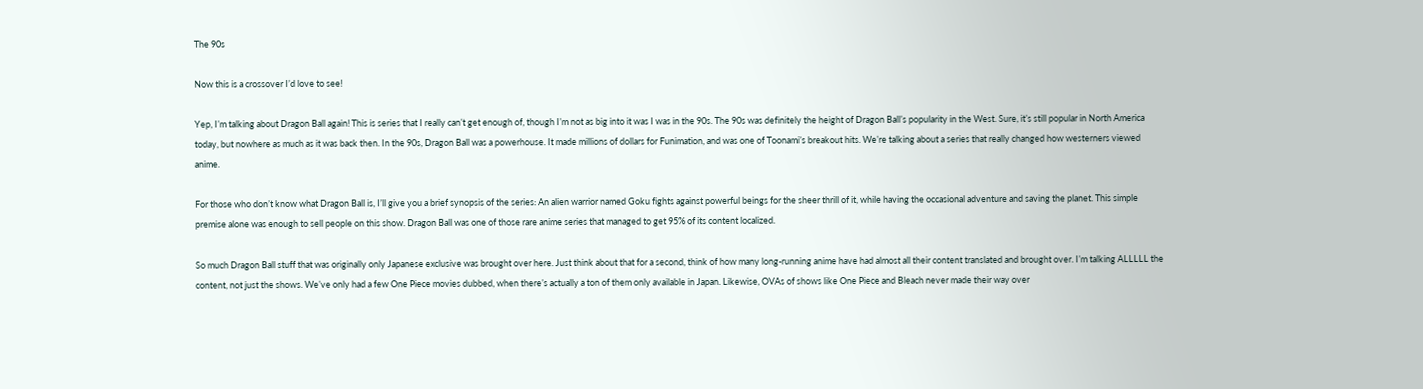The 90s

Now this is a crossover I’d love to see!

Yep, I’m talking about Dragon Ball again! This is series that I really can’t get enough of, though I’m not as big into it was I was in the 90s. The 90s was definitely the height of Dragon Ball’s popularity in the West. Sure, it’s still popular in North America today, but nowhere as much as it was back then. In the 90s, Dragon Ball was a powerhouse. It made millions of dollars for Funimation, and was one of Toonami’s breakout hits. We’re talking about a series that really changed how westerners viewed anime.

For those who don’t know what Dragon Ball is, I’ll give you a brief synopsis of the series: An alien warrior named Goku fights against powerful beings for the sheer thrill of it, while having the occasional adventure and saving the planet. This simple premise alone was enough to sell people on this show. Dragon Ball was one of those rare anime series that managed to get 95% of its content localized.

So much Dragon Ball stuff that was originally only Japanese exclusive was brought over here. Just think about that for a second, think of how many long-running anime have had almost all their content translated and brought over. I’m talking ALLLLL the content, not just the shows. We’ve only had a few One Piece movies dubbed, when there’s actually a ton of them only available in Japan. Likewise, OVAs of shows like One Piece and Bleach never made their way over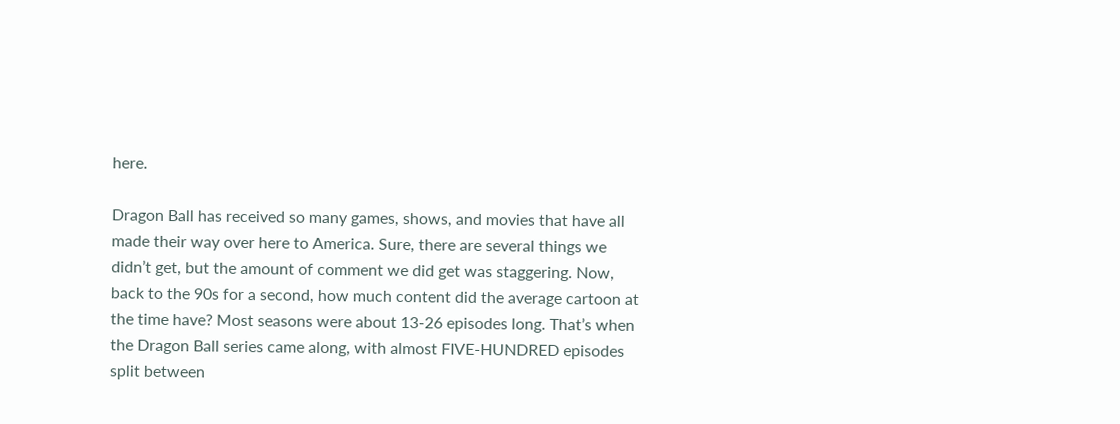here.

Dragon Ball has received so many games, shows, and movies that have all made their way over here to America. Sure, there are several things we didn’t get, but the amount of comment we did get was staggering. Now, back to the 90s for a second, how much content did the average cartoon at the time have? Most seasons were about 13-26 episodes long. That’s when the Dragon Ball series came along, with almost FIVE-HUNDRED episodes split between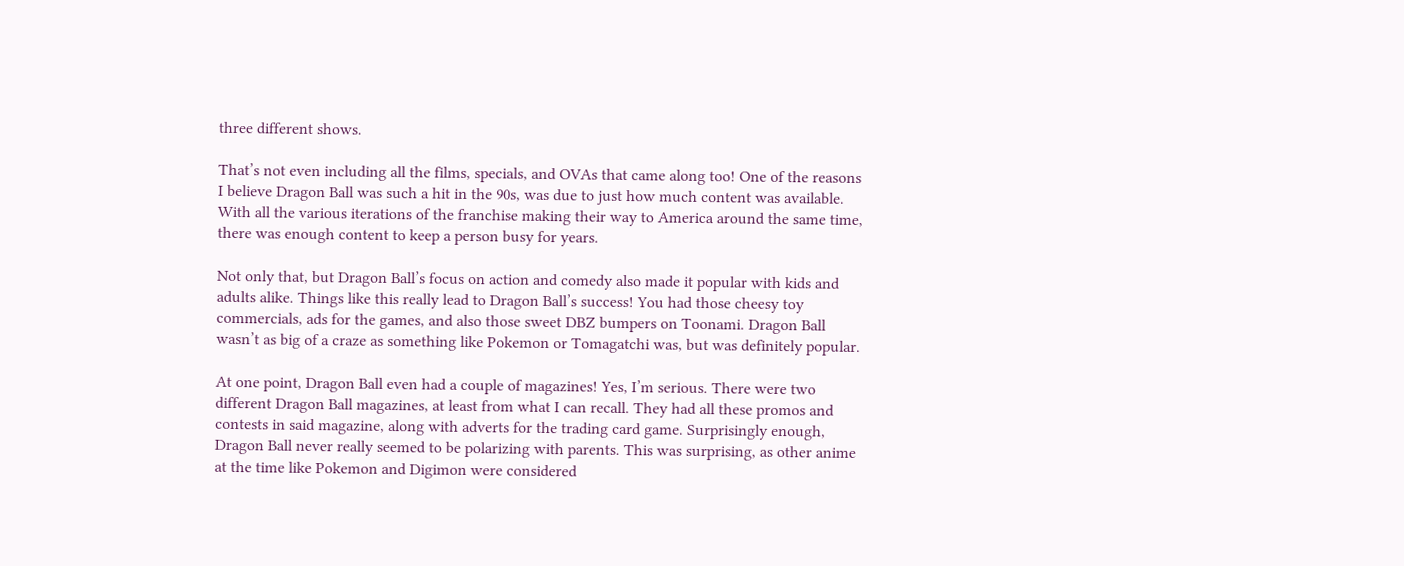three different shows.

That’s not even including all the films, specials, and OVAs that came along too! One of the reasons I believe Dragon Ball was such a hit in the 90s, was due to just how much content was available. With all the various iterations of the franchise making their way to America around the same time, there was enough content to keep a person busy for years.

Not only that, but Dragon Ball’s focus on action and comedy also made it popular with kids and adults alike. Things like this really lead to Dragon Ball’s success! You had those cheesy toy commercials, ads for the games, and also those sweet DBZ bumpers on Toonami. Dragon Ball wasn’t as big of a craze as something like Pokemon or Tomagatchi was, but was definitely popular.

At one point, Dragon Ball even had a couple of magazines! Yes, I’m serious. There were two different Dragon Ball magazines, at least from what I can recall. They had all these promos and contests in said magazine, along with adverts for the trading card game. Surprisingly enough, Dragon Ball never really seemed to be polarizing with parents. This was surprising, as other anime at the time like Pokemon and Digimon were considered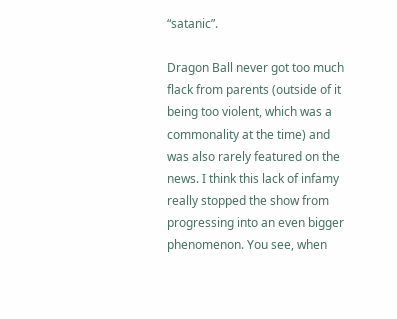“satanic”.

Dragon Ball never got too much flack from parents (outside of it being too violent, which was a commonality at the time) and was also rarely featured on the news. I think this lack of infamy really stopped the show from progressing into an even bigger phenomenon. You see, when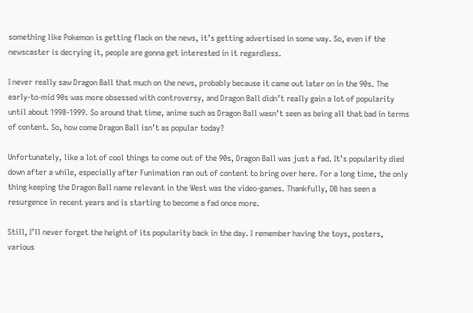something like Pokemon is getting flack on the news, it’s getting advertised in some way. So, even if the newscaster is decrying it, people are gonna get interested in it regardless.

I never really saw Dragon Ball that much on the news, probably because it came out later on in the 90s. The early-to-mid 90s was more obsessed with controversy, and Dragon Ball didn’t really gain a lot of popularity until about 1998-1999. So around that time, anime such as Dragon Ball wasn’t seen as being all that bad in terms of content. So, how come Dragon Ball isn’t as popular today?

Unfortunately, like a lot of cool things to come out of the 90s, Dragon Ball was just a fad. It’s popularity died down after a while, especially after Funimation ran out of content to bring over here. For a long time, the only thing keeping the Dragon Ball name relevant in the West was the video-games. Thankfully, DB has seen a resurgence in recent years and is starting to become a fad once more.

Still, I’ll never forget the height of its popularity back in the day. I remember having the toys, posters, various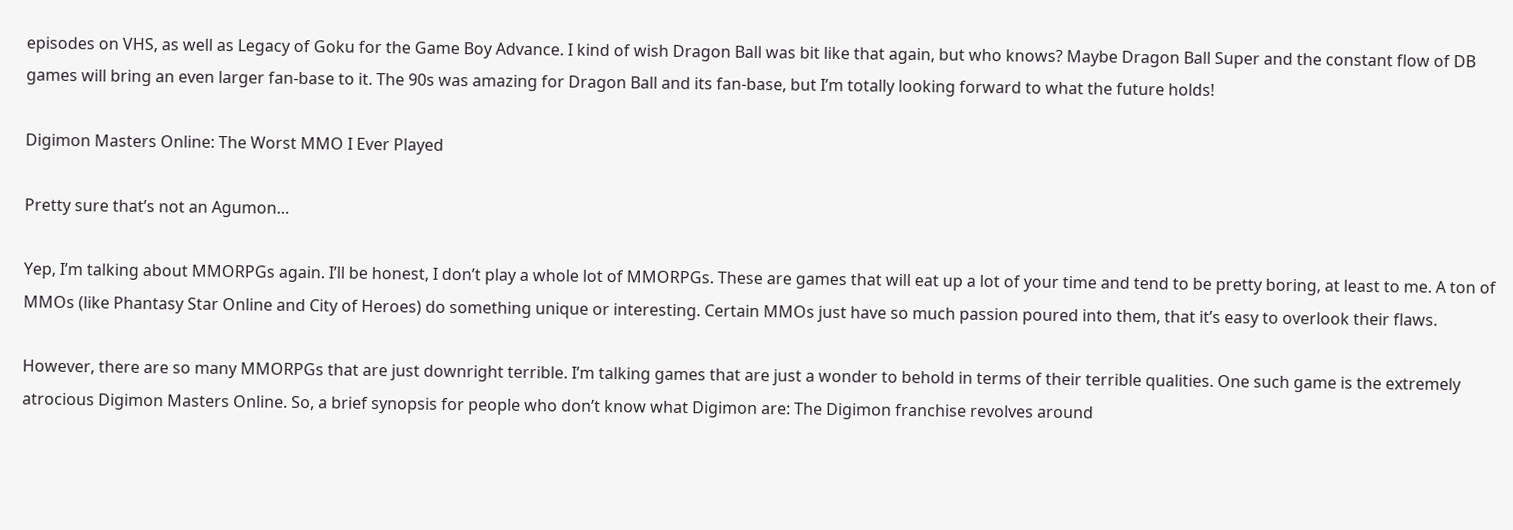episodes on VHS, as well as Legacy of Goku for the Game Boy Advance. I kind of wish Dragon Ball was bit like that again, but who knows? Maybe Dragon Ball Super and the constant flow of DB games will bring an even larger fan-base to it. The 90s was amazing for Dragon Ball and its fan-base, but I’m totally looking forward to what the future holds!

Digimon Masters Online: The Worst MMO I Ever Played

Pretty sure that’s not an Agumon…

Yep, I’m talking about MMORPGs again. I’ll be honest, I don’t play a whole lot of MMORPGs. These are games that will eat up a lot of your time and tend to be pretty boring, at least to me. A ton of MMOs (like Phantasy Star Online and City of Heroes) do something unique or interesting. Certain MMOs just have so much passion poured into them, that it’s easy to overlook their flaws.

However, there are so many MMORPGs that are just downright terrible. I’m talking games that are just a wonder to behold in terms of their terrible qualities. One such game is the extremely atrocious Digimon Masters Online. So, a brief synopsis for people who don’t know what Digimon are: The Digimon franchise revolves around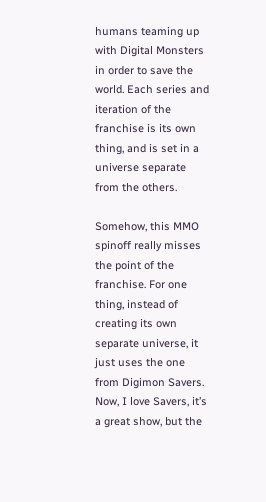humans teaming up with Digital Monsters in order to save the world. Each series and iteration of the franchise is its own thing, and is set in a universe separate from the others.

Somehow, this MMO spinoff really misses the point of the franchise. For one thing, instead of creating its own separate universe, it just uses the one from Digimon Savers. Now, I love Savers, it’s a great show, but the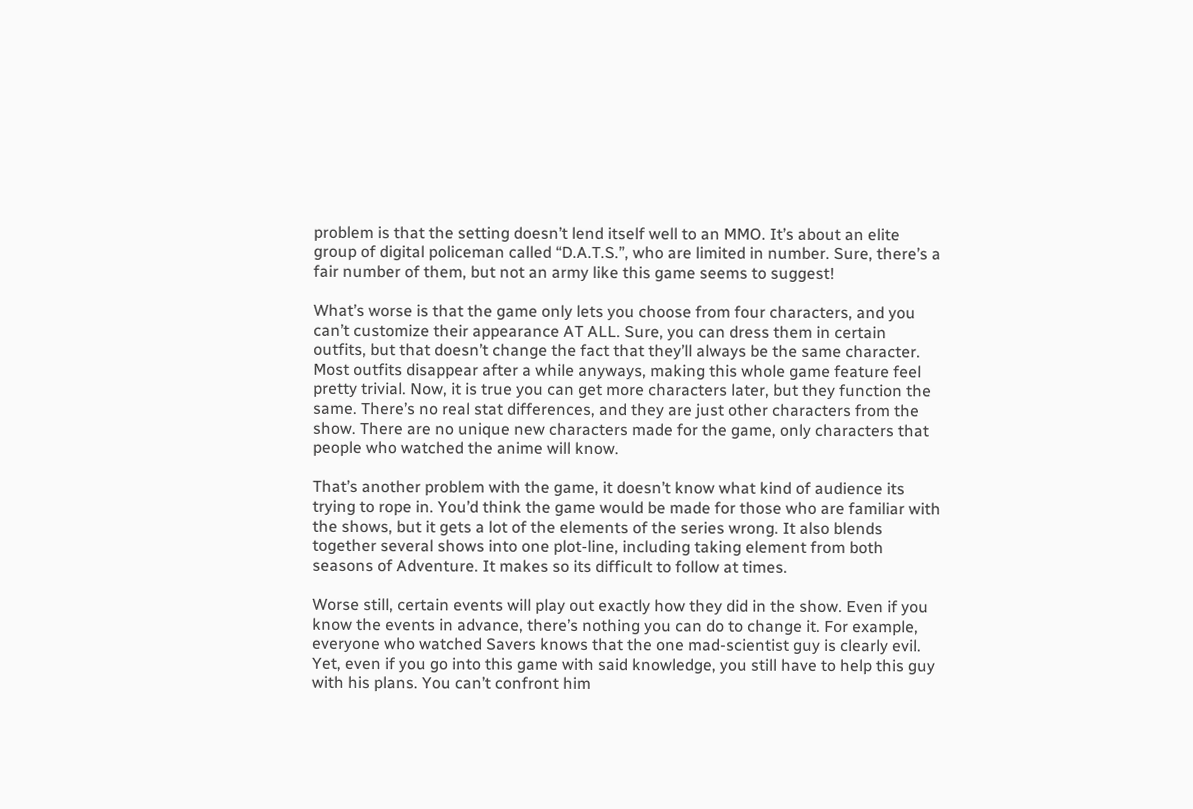problem is that the setting doesn’t lend itself well to an MMO. It’s about an elite group of digital policeman called “D.A.T.S.”, who are limited in number. Sure, there’s a fair number of them, but not an army like this game seems to suggest!

What’s worse is that the game only lets you choose from four characters, and you can’t customize their appearance AT ALL. Sure, you can dress them in certain outfits, but that doesn’t change the fact that they’ll always be the same character. Most outfits disappear after a while anyways, making this whole game feature feel pretty trivial. Now, it is true you can get more characters later, but they function the same. There’s no real stat differences, and they are just other characters from the show. There are no unique new characters made for the game, only characters that people who watched the anime will know.

That’s another problem with the game, it doesn’t know what kind of audience its trying to rope in. You’d think the game would be made for those who are familiar with the shows, but it gets a lot of the elements of the series wrong. It also blends together several shows into one plot-line, including taking element from both seasons of Adventure. It makes so its difficult to follow at times.

Worse still, certain events will play out exactly how they did in the show. Even if you know the events in advance, there’s nothing you can do to change it. For example, everyone who watched Savers knows that the one mad-scientist guy is clearly evil. Yet, even if you go into this game with said knowledge, you still have to help this guy with his plans. You can’t confront him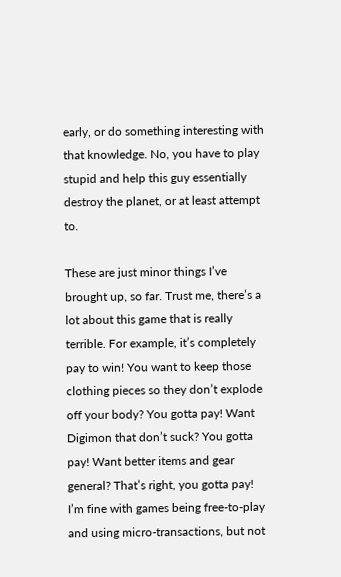early, or do something interesting with that knowledge. No, you have to play stupid and help this guy essentially destroy the planet, or at least attempt to.

These are just minor things I’ve brought up, so far. Trust me, there’s a lot about this game that is really terrible. For example, it’s completely pay to win! You want to keep those clothing pieces so they don’t explode off your body? You gotta pay! Want Digimon that don’t suck? You gotta pay! Want better items and gear general? That’s right, you gotta pay! I’m fine with games being free-to-play and using micro-transactions, but not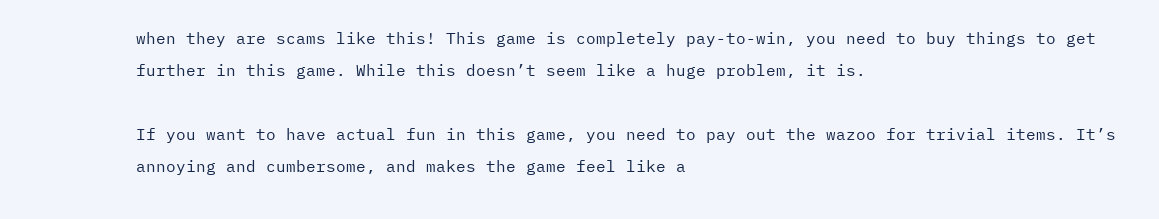when they are scams like this! This game is completely pay-to-win, you need to buy things to get further in this game. While this doesn’t seem like a huge problem, it is.

If you want to have actual fun in this game, you need to pay out the wazoo for trivial items. It’s annoying and cumbersome, and makes the game feel like a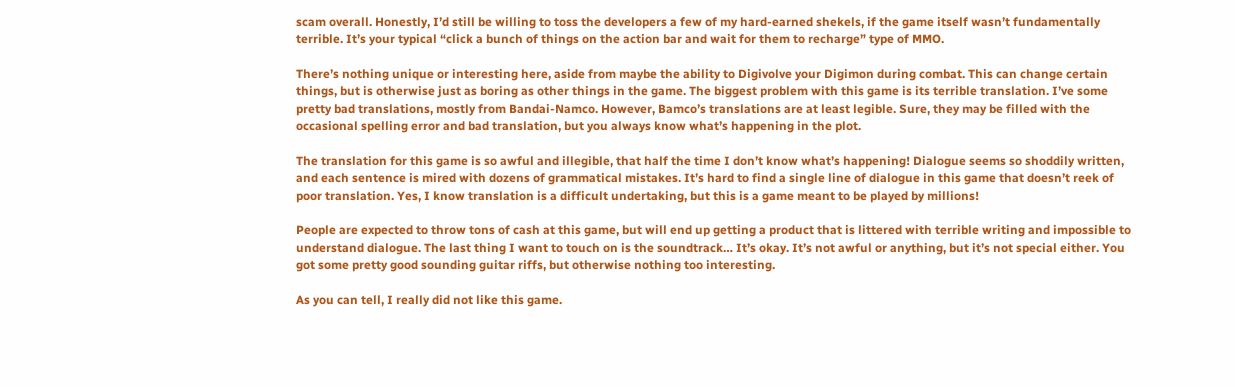scam overall. Honestly, I’d still be willing to toss the developers a few of my hard-earned shekels, if the game itself wasn’t fundamentally terrible. It’s your typical “click a bunch of things on the action bar and wait for them to recharge” type of MMO.

There’s nothing unique or interesting here, aside from maybe the ability to Digivolve your Digimon during combat. This can change certain things, but is otherwise just as boring as other things in the game. The biggest problem with this game is its terrible translation. I’ve some pretty bad translations, mostly from Bandai-Namco. However, Bamco’s translations are at least legible. Sure, they may be filled with the occasional spelling error and bad translation, but you always know what’s happening in the plot.

The translation for this game is so awful and illegible, that half the time I don’t know what’s happening! Dialogue seems so shoddily written, and each sentence is mired with dozens of grammatical mistakes. It’s hard to find a single line of dialogue in this game that doesn’t reek of poor translation. Yes, I know translation is a difficult undertaking, but this is a game meant to be played by millions!

People are expected to throw tons of cash at this game, but will end up getting a product that is littered with terrible writing and impossible to understand dialogue. The last thing I want to touch on is the soundtrack… It’s okay. It’s not awful or anything, but it’s not special either. You got some pretty good sounding guitar riffs, but otherwise nothing too interesting.

As you can tell, I really did not like this game.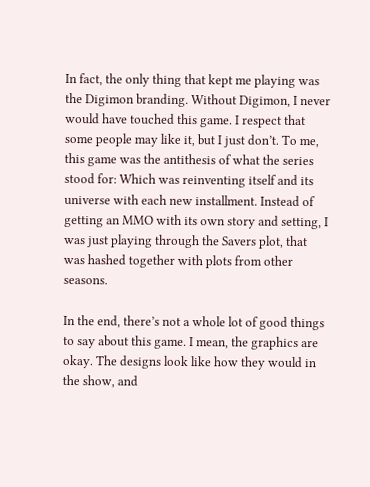In fact, the only thing that kept me playing was the Digimon branding. Without Digimon, I never would have touched this game. I respect that some people may like it, but I just don’t. To me, this game was the antithesis of what the series stood for: Which was reinventing itself and its universe with each new installment. Instead of getting an MMO with its own story and setting, I was just playing through the Savers plot, that was hashed together with plots from other seasons.

In the end, there’s not a whole lot of good things to say about this game. I mean, the graphics are okay. The designs look like how they would in the show, and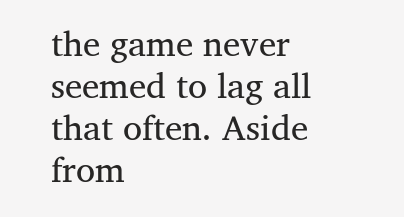the game never seemed to lag all that often. Aside from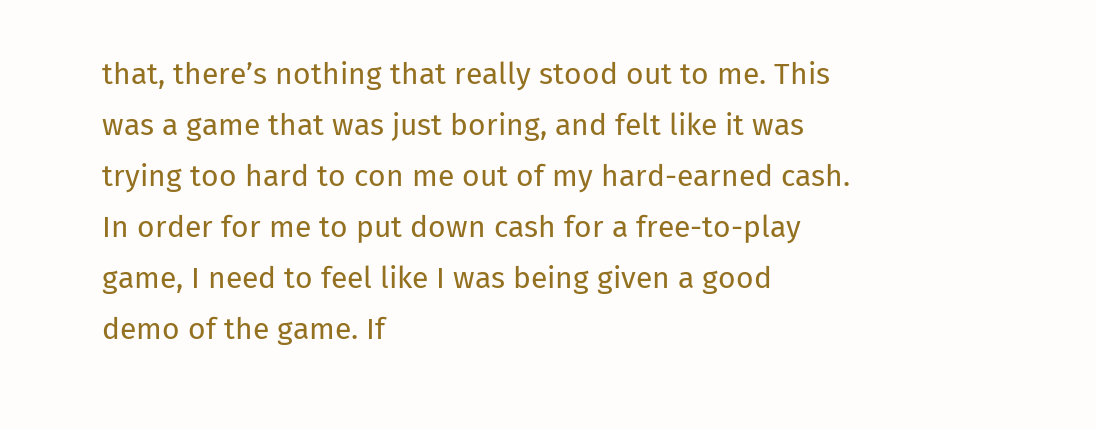that, there’s nothing that really stood out to me. This was a game that was just boring, and felt like it was trying too hard to con me out of my hard-earned cash. In order for me to put down cash for a free-to-play game, I need to feel like I was being given a good demo of the game. If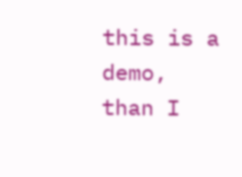this is a demo, than I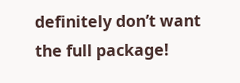definitely don’t want the full package!